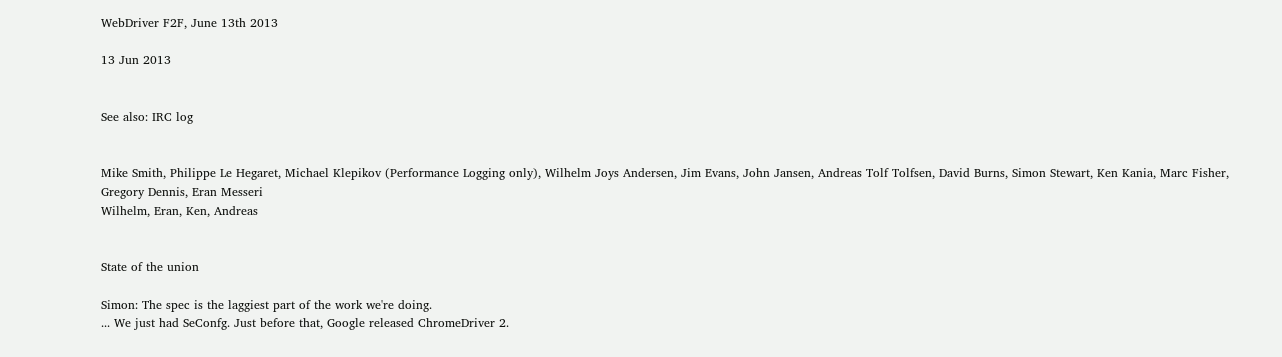WebDriver F2F, June 13th 2013

13 Jun 2013


See also: IRC log


Mike Smith, Philippe Le Hegaret, Michael Klepikov (Performance Logging only), Wilhelm Joys Andersen, Jim Evans, John Jansen, Andreas Tolf Tolfsen, David Burns, Simon Stewart, Ken Kania, Marc Fisher, Gregory Dennis, Eran Messeri
Wilhelm, Eran, Ken, Andreas


State of the union

Simon: The spec is the laggiest part of the work we're doing.
... We just had SeConfg. Just before that, Google released ChromeDriver 2.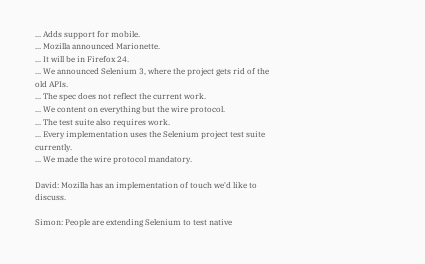... Adds support for mobile.
... Mozilla announced Marionette.
... It will be in Firefox 24.
... We announced Selenium 3, where the project gets rid of the old APIs.
... The spec does not reflect the current work.
... We content on everything but the wire protocol.
... The test suite also requires work.
... Every implementation uses the Selenium project test suite currently.
... We made the wire protocol mandatory.

David: Mozilla has an implementation of touch we'd like to discuss.

Simon: People are extending Selenium to test native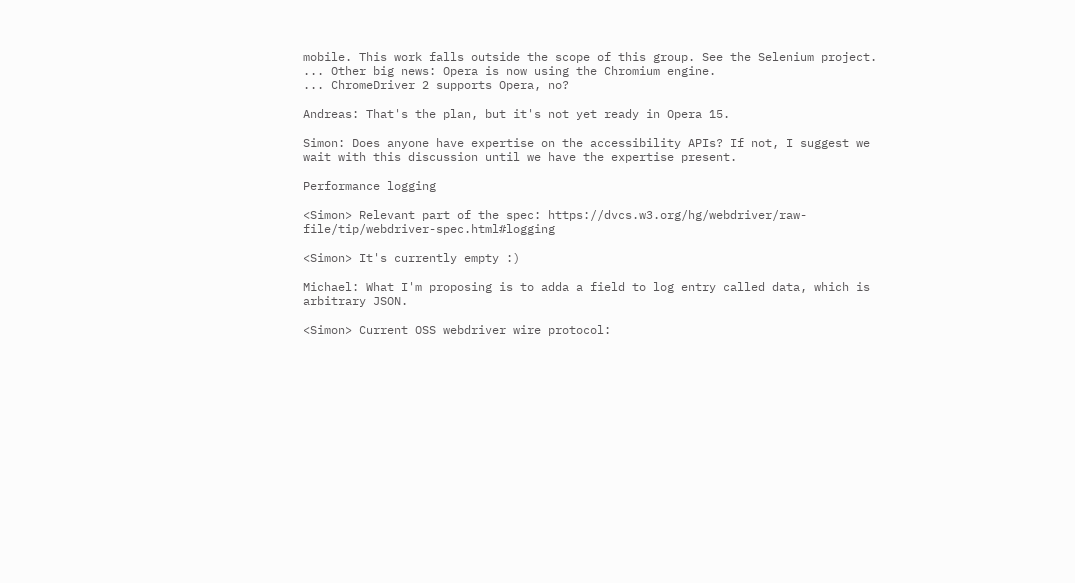mobile. This work falls outside the scope of this group. See the Selenium project.
... Other big news: Opera is now using the Chromium engine.
... ChromeDriver 2 supports Opera, no?

Andreas: That's the plan, but it's not yet ready in Opera 15.

Simon: Does anyone have expertise on the accessibility APIs? If not, I suggest we wait with this discussion until we have the expertise present.

Performance logging

<Simon> Relevant part of the spec: https://dvcs.w3.org/hg/webdriver/raw-file/tip/webdriver-spec.html#logging

<Simon> It's currently empty :)

Michael: What I'm proposing is to adda a field to log entry called data, which is arbitrary JSON.

<Simon> Current OSS webdriver wire protocol: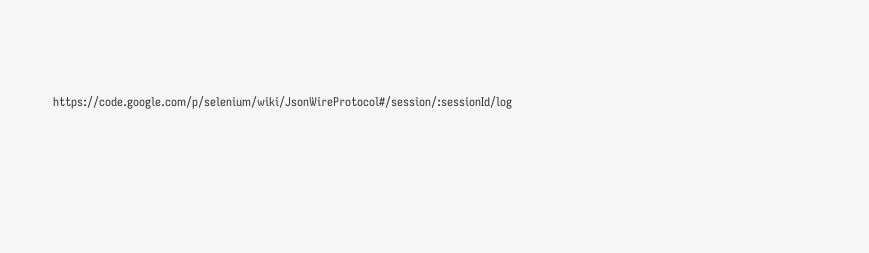https://code.google.com/p/selenium/wiki/JsonWireProtocol#/session/:sessionId/log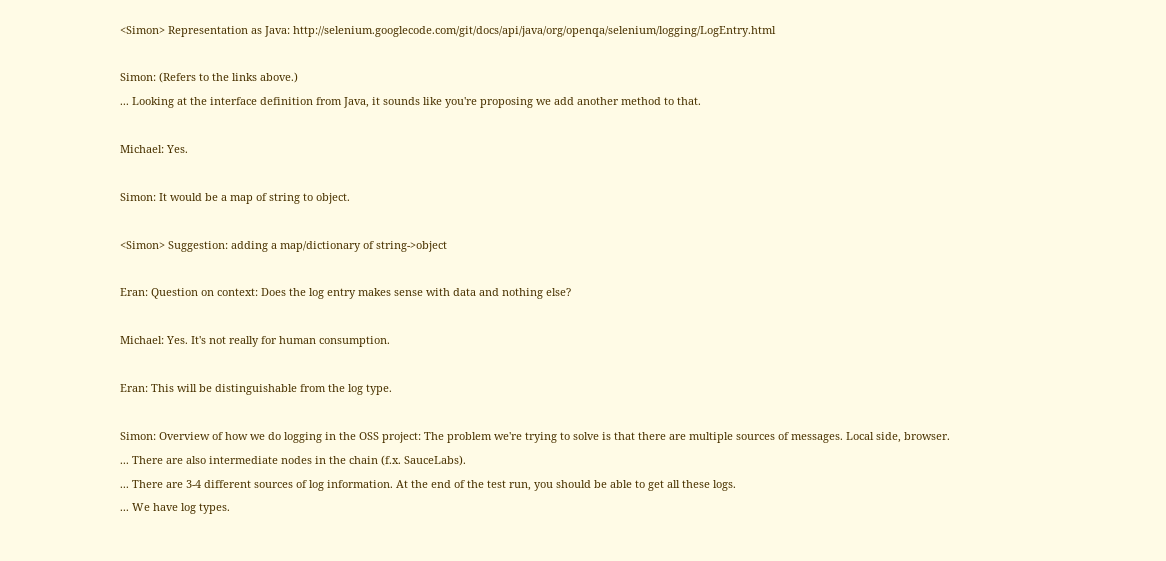<Simon> Representation as Java: http://selenium.googlecode.com/git/docs/api/java/org/openqa/selenium/logging/LogEntry.html

Simon: (Refers to the links above.)
... Looking at the interface definition from Java, it sounds like you're proposing we add another method to that.

Michael: Yes.

Simon: It would be a map of string to object.

<Simon> Suggestion: adding a map/dictionary of string->object

Eran: Question on context: Does the log entry makes sense with data and nothing else?

Michael: Yes. It's not really for human consumption.

Eran: This will be distinguishable from the log type.

Simon: Overview of how we do logging in the OSS project: The problem we're trying to solve is that there are multiple sources of messages. Local side, browser.
... There are also intermediate nodes in the chain (f.x. SauceLabs).
... There are 3-4 different sources of log information. At the end of the test run, you should be able to get all these logs.
... We have log types.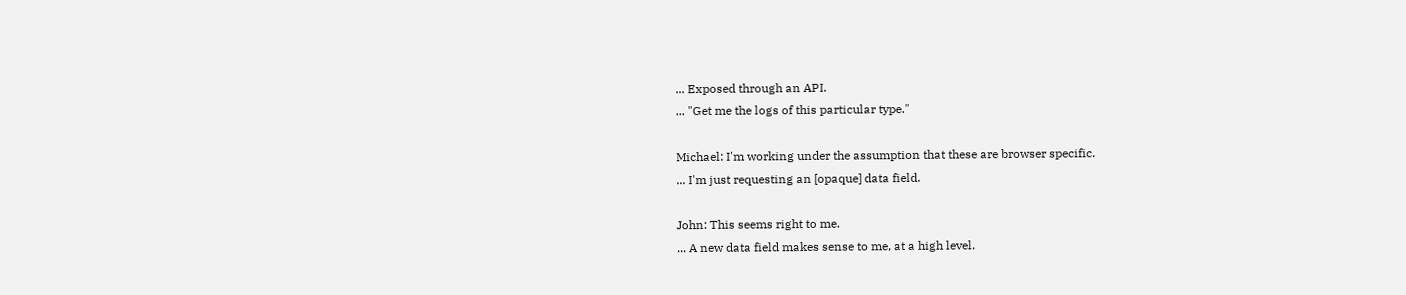... Exposed through an API.
... "Get me the logs of this particular type."

Michael: I'm working under the assumption that these are browser specific.
... I'm just requesting an [opaque] data field.

John: This seems right to me.
... A new data field makes sense to me, at a high level.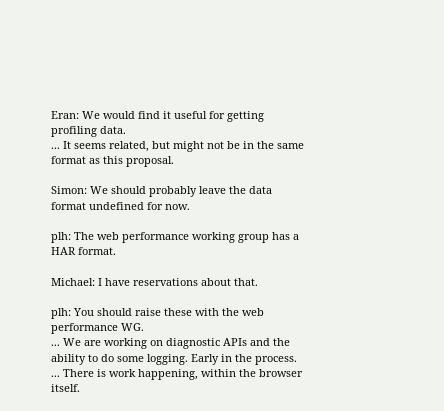Eran: We would find it useful for getting profiling data.
... It seems related, but might not be in the same format as this proposal.

Simon: We should probably leave the data format undefined for now.

plh: The web performance working group has a HAR format.

Michael: I have reservations about that.

plh: You should raise these with the web performance WG.
... We are working on diagnostic APIs and the ability to do some logging. Early in the process.
... There is work happening, within the browser itself.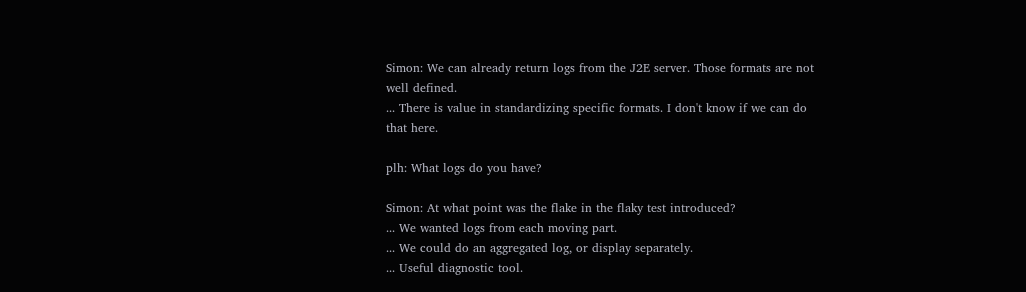Simon: We can already return logs from the J2E server. Those formats are not well defined.
... There is value in standardizing specific formats. I don't know if we can do that here.

plh: What logs do you have?

Simon: At what point was the flake in the flaky test introduced?
... We wanted logs from each moving part.
... We could do an aggregated log, or display separately.
... Useful diagnostic tool.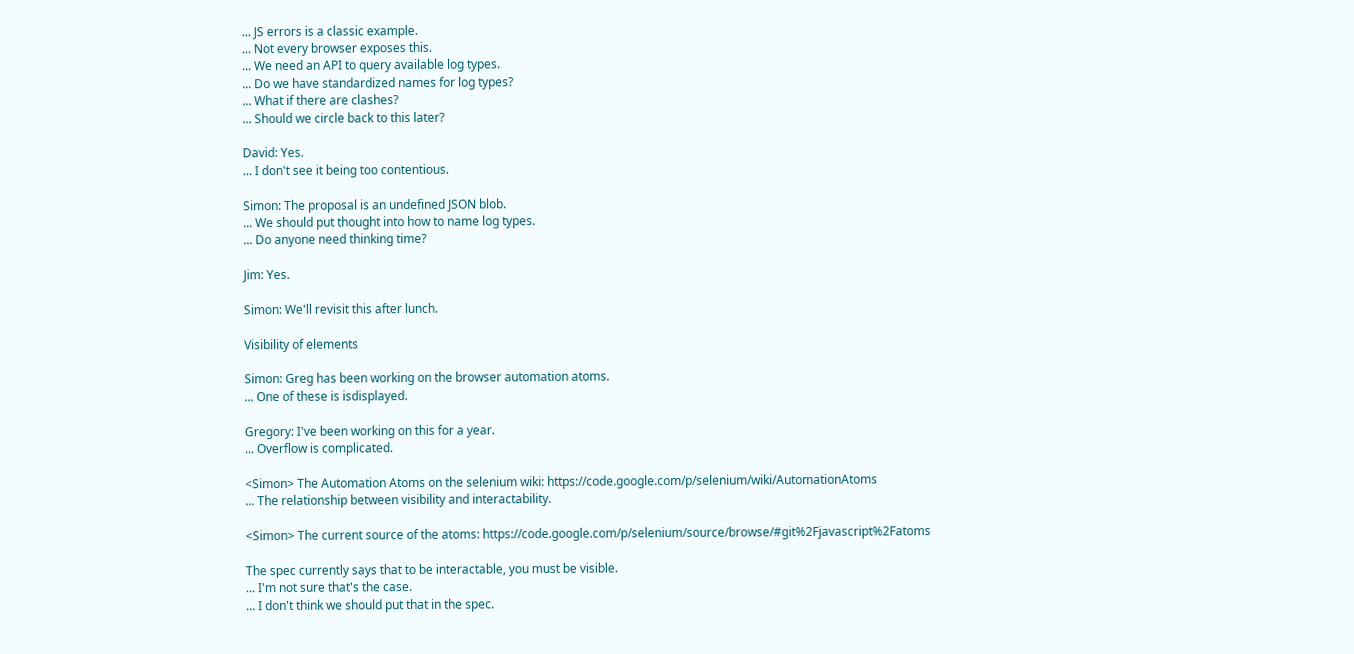... JS errors is a classic example.
... Not every browser exposes this.
... We need an API to query available log types.
... Do we have standardized names for log types?
... What if there are clashes?
... Should we circle back to this later?

David: Yes.
... I don't see it being too contentious.

Simon: The proposal is an undefined JSON blob.
... We should put thought into how to name log types.
... Do anyone need thinking time?

Jim: Yes.

Simon: We'll revisit this after lunch.

Visibility of elements

Simon: Greg has been working on the browser automation atoms.
... One of these is isdisplayed.

Gregory: I've been working on this for a year.
... Overflow is complicated.

<Simon> The Automation Atoms on the selenium wiki: https://code.google.com/p/selenium/wiki/AutomationAtoms
... The relationship between visibility and interactability.

<Simon> The current source of the atoms: https://code.google.com/p/selenium/source/browse/#git%2Fjavascript%2Fatoms

The spec currently says that to be interactable, you must be visible.
... I'm not sure that's the case.
... I don't think we should put that in the spec.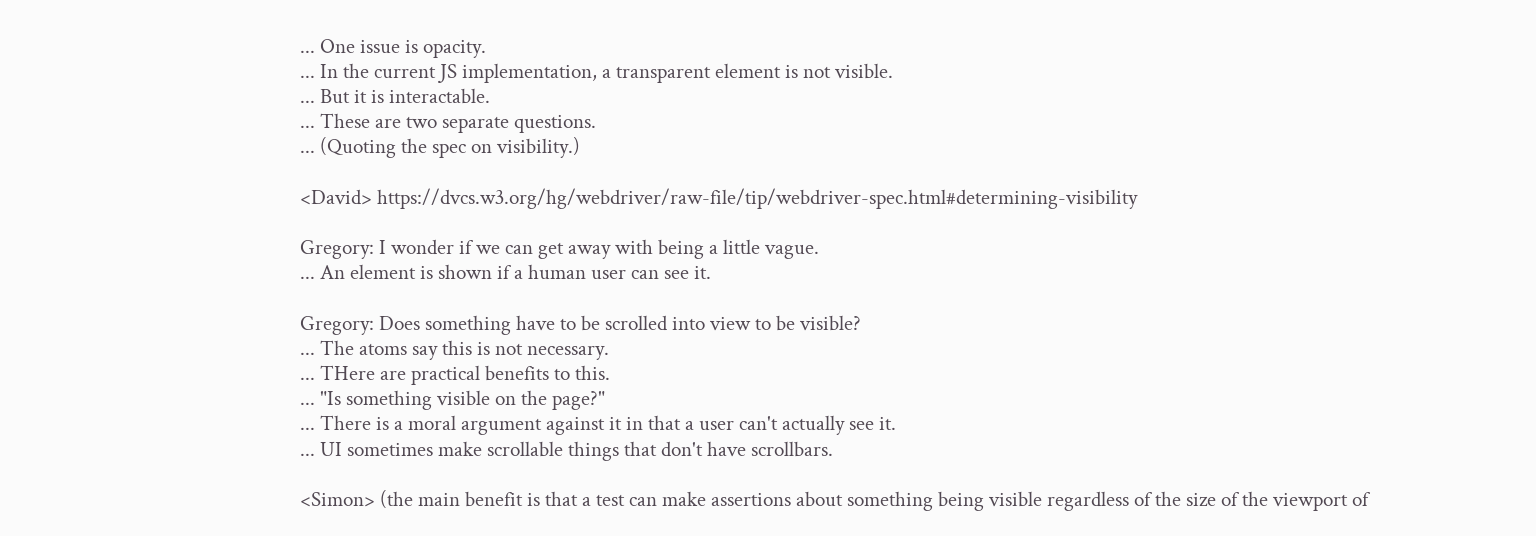... One issue is opacity.
... In the current JS implementation, a transparent element is not visible.
... But it is interactable.
... These are two separate questions.
... (Quoting the spec on visibility.)

<David> https://dvcs.w3.org/hg/webdriver/raw-file/tip/webdriver-spec.html#determining-visibility

Gregory: I wonder if we can get away with being a little vague.
... An element is shown if a human user can see it.

Gregory: Does something have to be scrolled into view to be visible?
... The atoms say this is not necessary.
... THere are practical benefits to this.
... "Is something visible on the page?"
... There is a moral argument against it in that a user can't actually see it.
... UI sometimes make scrollable things that don't have scrollbars.

<Simon> (the main benefit is that a test can make assertions about something being visible regardless of the size of the viewport of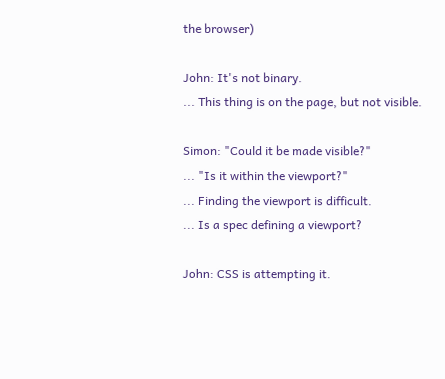the browser)

John: It's not binary.
... This thing is on the page, but not visible.

Simon: "Could it be made visible?"
... "Is it within the viewport?"
... Finding the viewport is difficult.
... Is a spec defining a viewport?

John: CSS is attempting it.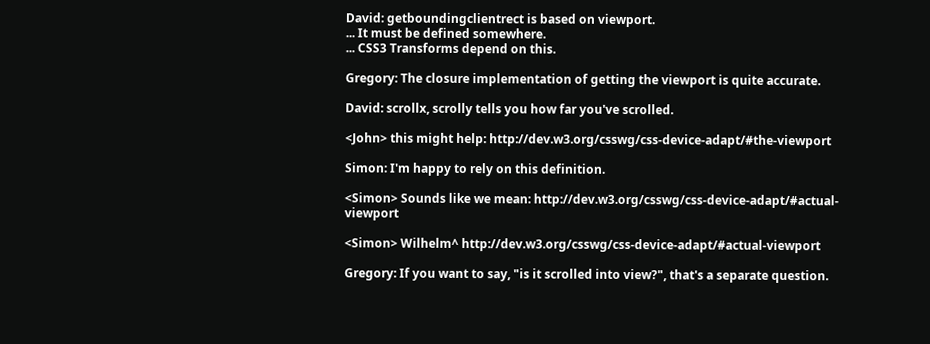David: getboundingclientrect is based on viewport.
... It must be defined somewhere.
... CSS3 Transforms depend on this.

Gregory: The closure implementation of getting the viewport is quite accurate.

David: scrollx, scrolly tells you how far you've scrolled.

<John> this might help: http://dev.w3.org/csswg/css-device-adapt/#the-viewport

Simon: I'm happy to rely on this definition.

<Simon> Sounds like we mean: http://dev.w3.org/csswg/css-device-adapt/#actual-viewport

<Simon> Wilhelm^ http://dev.w3.org/csswg/css-device-adapt/#actual-viewport

Gregory: If you want to say, "is it scrolled into view?", that's a separate question.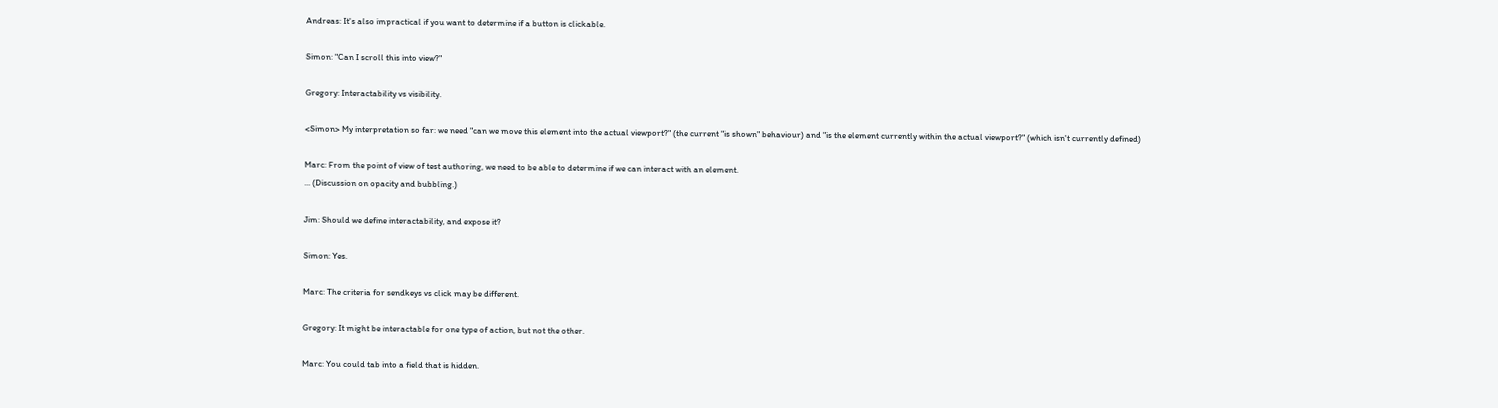Andreas: It's also impractical if you want to determine if a button is clickable.

Simon: "Can I scroll this into view?"

Gregory: Interactability vs visibility.

<Simon> My interpretation so far: we need "can we move this element into the actual viewport?" (the current "is shown" behaviour) and "is the element currently within the actual viewport?" (which isn't currently defined)

Marc: From the point of view of test authoring, we need to be able to determine if we can interact with an element.
... (Discussion on opacity and bubbling.)

Jim: Should we define interactability, and expose it?

Simon: Yes.

Marc: The criteria for sendkeys vs click may be different.

Gregory: It might be interactable for one type of action, but not the other.

Marc: You could tab into a field that is hidden.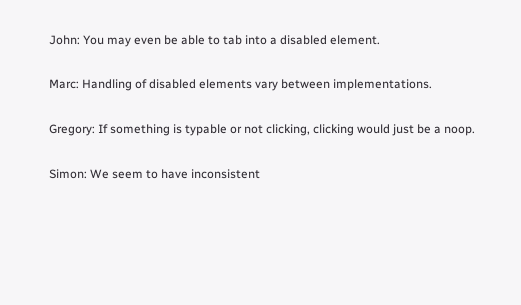John: You may even be able to tab into a disabled element.

Marc: Handling of disabled elements vary between implementations.

Gregory: If something is typable or not clicking, clicking would just be a noop.

Simon: We seem to have inconsistent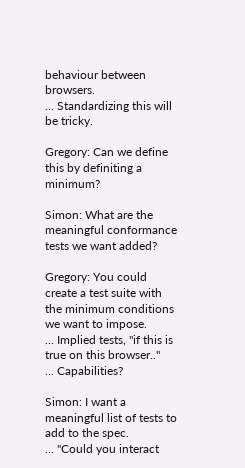behaviour between browsers.
... Standardizing this will be tricky.

Gregory: Can we define this by definiting a minimum?

Simon: What are the meaningful conformance tests we want added?

Gregory: You could create a test suite with the minimum conditions we want to impose.
... Implied tests, "if this is true on this browser.."
... Capabilities?

Simon: I want a meaningful list of tests to add to the spec.
... "Could you interact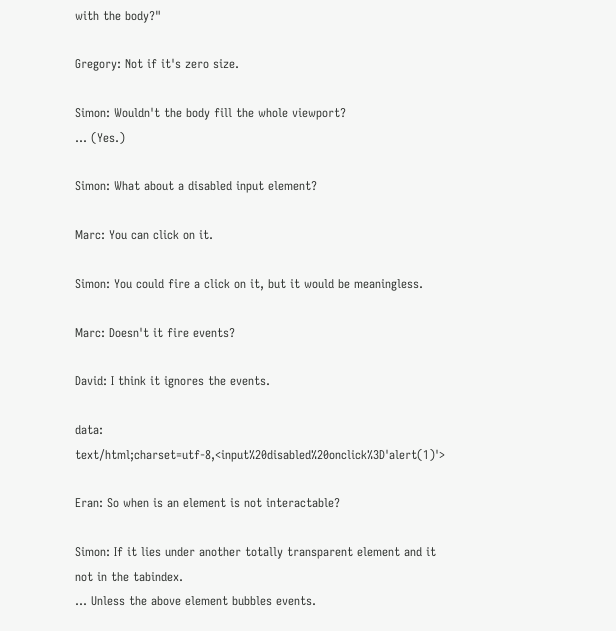with the body?"

Gregory: Not if it's zero size.

Simon: Wouldn't the body fill the whole viewport?
... (Yes.)

Simon: What about a disabled input element?

Marc: You can click on it.

Simon: You could fire a click on it, but it would be meaningless.

Marc: Doesn't it fire events?

David: I think it ignores the events.

data: text/html;charset=utf-8,<input%20disabled%20onclick%3D'alert(1)'>

Eran: So when is an element is not interactable?

Simon: If it lies under another totally transparent element and it not in the tabindex.
... Unless the above element bubbles events.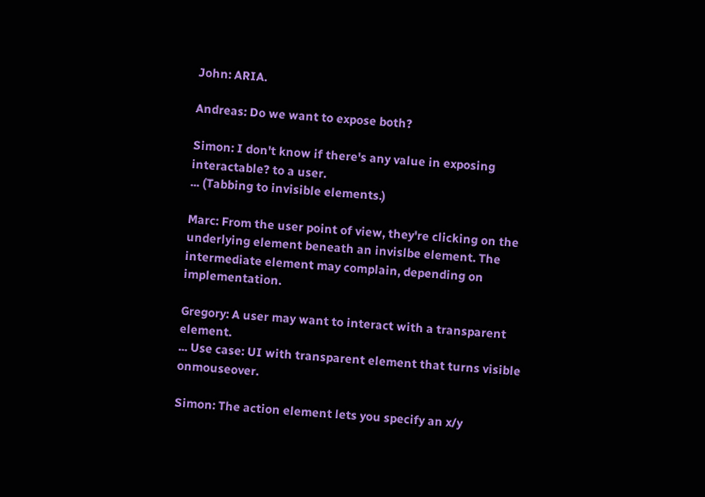John: ARIA.

Andreas: Do we want to expose both?

Simon: I don't know if there's any value in exposing interactable? to a user.
... (Tabbing to invisible elements.)

Marc: From the user point of view, they're clicking on the underlying element beneath an invislbe element. The intermediate element may complain, depending on implementation.

Gregory: A user may want to interact with a transparent element.
... Use case: UI with transparent element that turns visible onmouseover.

Simon: The action element lets you specify an x/y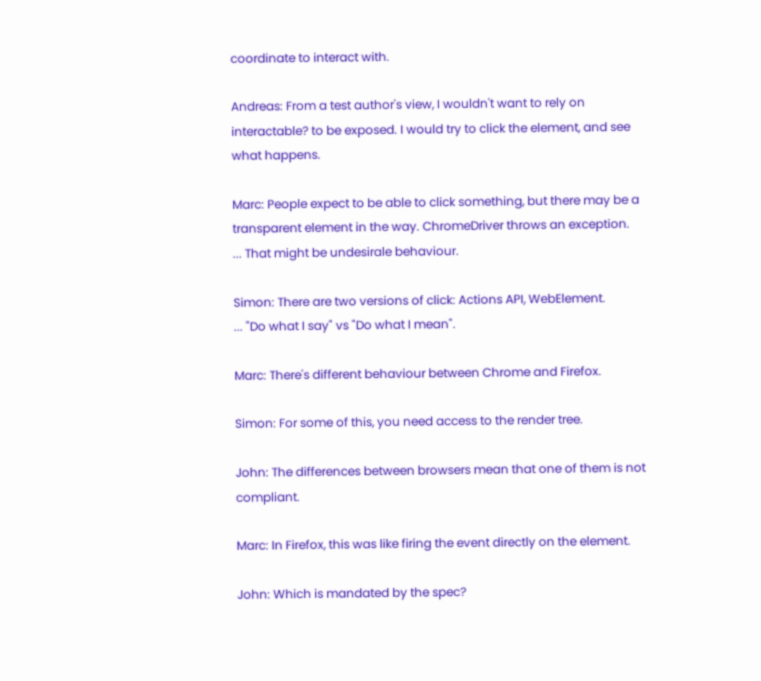coordinate to interact with.

Andreas: From a test author's view, I wouldn't want to rely on interactable? to be exposed. I would try to click the element, and see what happens.

Marc: People expect to be able to click something, but there may be a transparent element in the way. ChromeDriver throws an exception.
... That might be undesirale behaviour.

Simon: There are two versions of click: Actions API, WebElement.
... "Do what I say" vs "Do what I mean".

Marc: There's different behaviour between Chrome and Firefox.

Simon: For some of this, you need access to the render tree.

John: The differences between browsers mean that one of them is not compliant.

Marc: In Firefox, this was like firing the event directly on the element.

John: Which is mandated by the spec?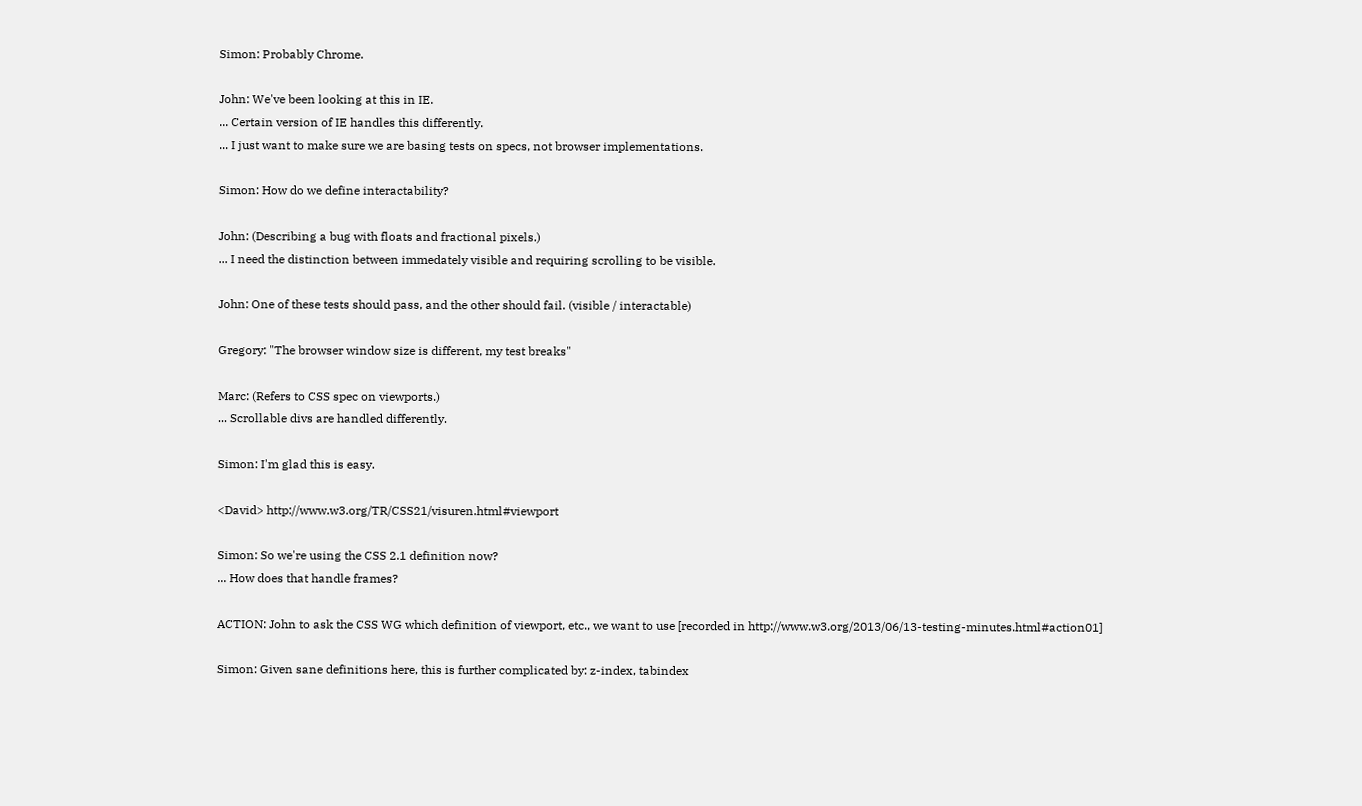Simon: Probably Chrome.

John: We've been looking at this in IE.
... Certain version of IE handles this differently.
... I just want to make sure we are basing tests on specs, not browser implementations.

Simon: How do we define interactability?

John: (Describing a bug with floats and fractional pixels.)
... I need the distinction between immedately visible and requiring scrolling to be visible.

John: One of these tests should pass, and the other should fail. (visible / interactable)

Gregory: "The browser window size is different, my test breaks"

Marc: (Refers to CSS spec on viewports.)
... Scrollable divs are handled differently.

Simon: I'm glad this is easy.

<David> http://www.w3.org/TR/CSS21/visuren.html#viewport

Simon: So we're using the CSS 2.1 definition now?
... How does that handle frames?

ACTION: John to ask the CSS WG which definition of viewport, etc., we want to use [recorded in http://www.w3.org/2013/06/13-testing-minutes.html#action01]

Simon: Given sane definitions here, this is further complicated by: z-index, tabindex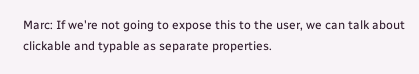Marc: If we're not going to expose this to the user, we can talk about clickable and typable as separate properties.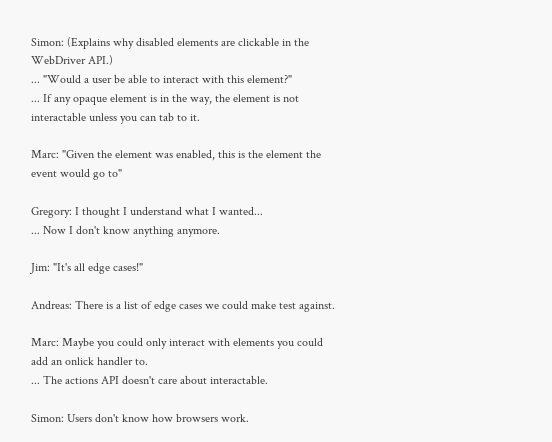Simon: (Explains why disabled elements are clickable in the WebDriver API.)
... "Would a user be able to interact with this element?"
... If any opaque element is in the way, the element is not interactable unless you can tab to it.

Marc: "Given the element was enabled, this is the element the event would go to"

Gregory: I thought I understand what I wanted...
... Now I don't know anything anymore.

Jim: "It's all edge cases!"

Andreas: There is a list of edge cases we could make test against.

Marc: Maybe you could only interact with elements you could add an onlick handler to.
... The actions API doesn't care about interactable.

Simon: Users don't know how browsers work.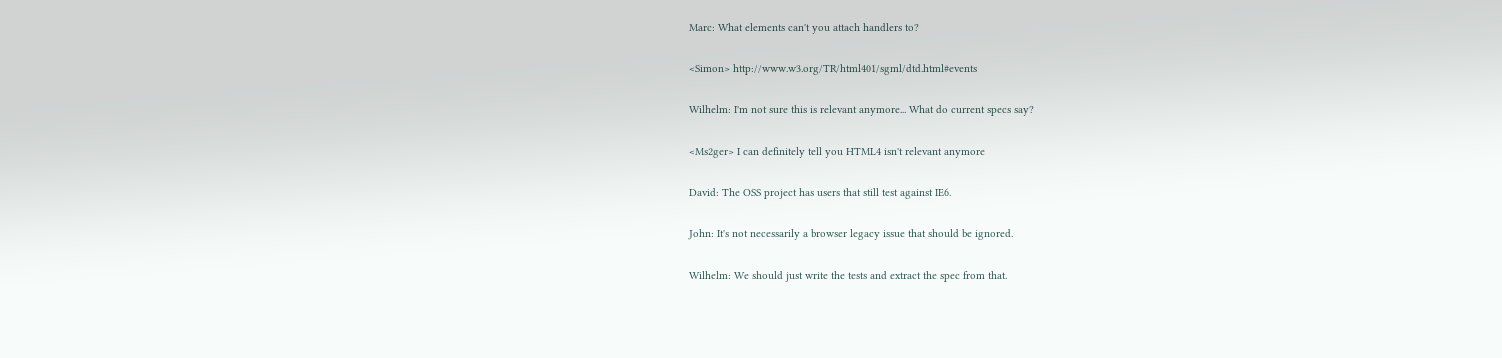Marc: What elements can't you attach handlers to?

<Simon> http://www.w3.org/TR/html401/sgml/dtd.html#events

Wilhelm: I'm not sure this is relevant anymore... What do current specs say?

<Ms2ger> I can definitely tell you HTML4 isn't relevant anymore

David: The OSS project has users that still test against IE6.

John: It's not necessarily a browser legacy issue that should be ignored.

Wilhelm: We should just write the tests and extract the spec from that.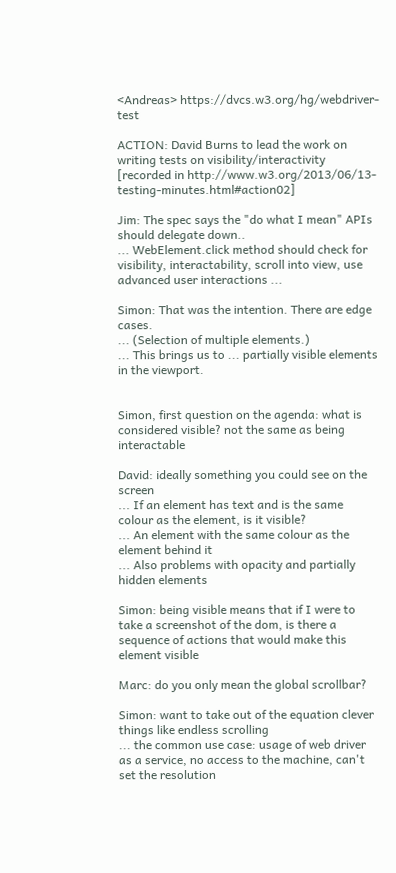<Andreas> https://dvcs.w3.org/hg/webdriver-test

ACTION: David Burns to lead the work on writing tests on visibility/interactivity [recorded in http://www.w3.org/2013/06/13-testing-minutes.html#action02]

Jim: The spec says the "do what I mean" APIs should delegate down..
... WebElement.click method should check for visibility, interactability, scroll into view, use advanced user interactions ...

Simon: That was the intention. There are edge cases.
... (Selection of multiple elements.)
... This brings us to ... partially visible elements in the viewport.


Simon, first question on the agenda: what is considered visible? not the same as being interactable

David: ideally something you could see on the screen
... If an element has text and is the same colour as the element, is it visible?
... An element with the same colour as the element behind it
... Also problems with opacity and partially hidden elements

Simon: being visible means that if I were to take a screenshot of the dom, is there a sequence of actions that would make this element visible

Marc: do you only mean the global scrollbar?

Simon: want to take out of the equation clever things like endless scrolling
... the common use case: usage of web driver as a service, no access to the machine, can't set the resolution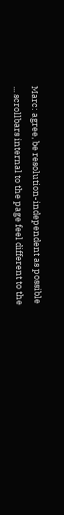Marc: agree, be resolution-independent as possible
... scrollbars internal to the page feel different to the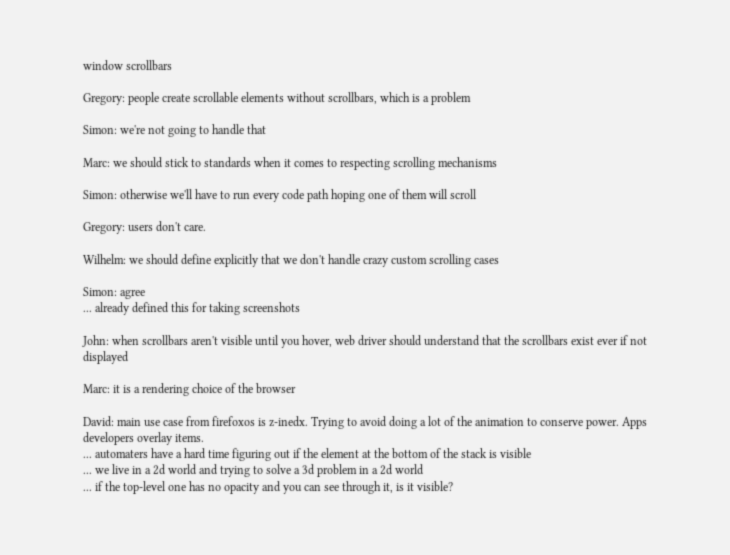window scrollbars

Gregory: people create scrollable elements without scrollbars, which is a problem

Simon: we're not going to handle that

Marc: we should stick to standards when it comes to respecting scrolling mechanisms

Simon: otherwise we'll have to run every code path hoping one of them will scroll

Gregory: users don't care.

Wilhelm: we should define explicitly that we don't handle crazy custom scrolling cases

Simon: agree
... already defined this for taking screenshots

John: when scrollbars aren't visible until you hover, web driver should understand that the scrollbars exist ever if not displayed

Marc: it is a rendering choice of the browser

David: main use case from firefoxos is z-inedx. Trying to avoid doing a lot of the animation to conserve power. Apps developers overlay items.
... automaters have a hard time figuring out if the element at the bottom of the stack is visible
... we live in a 2d world and trying to solve a 3d problem in a 2d world
... if the top-level one has no opacity and you can see through it, is it visible?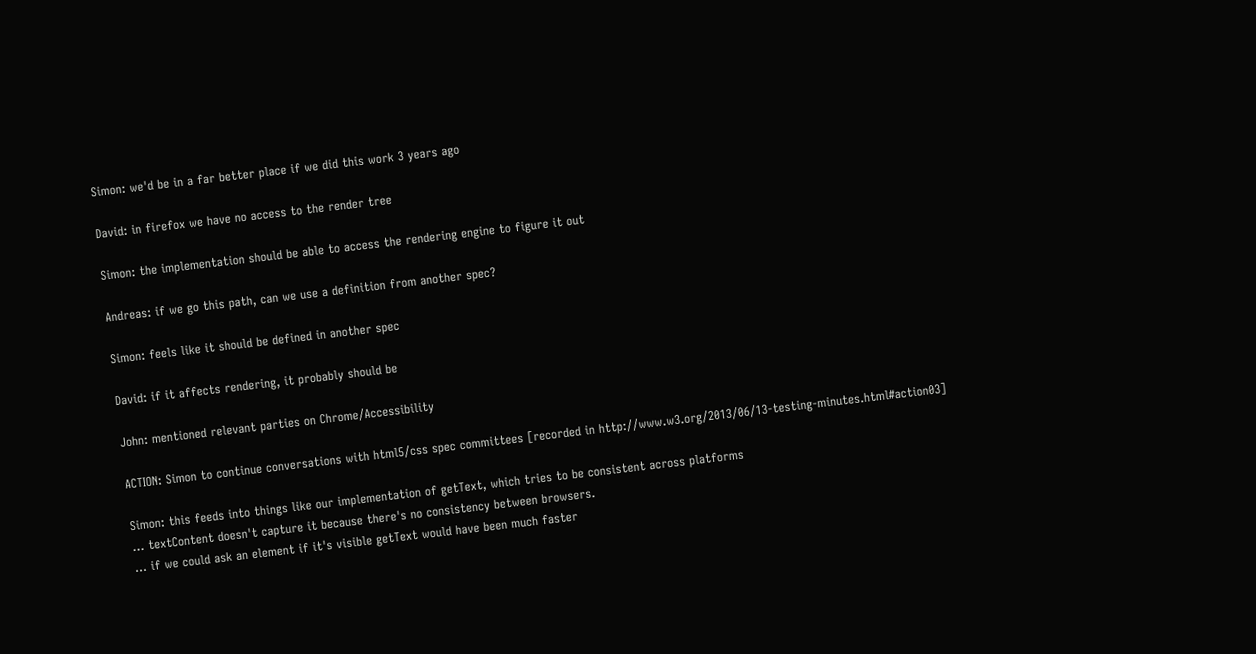Simon: we'd be in a far better place if we did this work 3 years ago

David: in firefox we have no access to the render tree

Simon: the implementation should be able to access the rendering engine to figure it out

Andreas: if we go this path, can we use a definition from another spec?

Simon: feels like it should be defined in another spec

David: if it affects rendering, it probably should be

John: mentioned relevant parties on Chrome/Accessibility

ACTION: Simon to continue conversations with html5/css spec committees [recorded in http://www.w3.org/2013/06/13-testing-minutes.html#action03]

Simon: this feeds into things like our implementation of getText, which tries to be consistent across platforms
... textContent doesn't capture it because there's no consistency between browsers.
... if we could ask an element if it's visible getText would have been much faster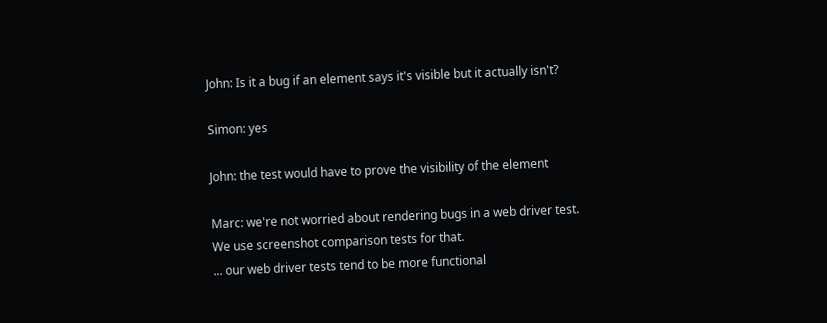John: Is it a bug if an element says it's visible but it actually isn't?

Simon: yes

John: the test would have to prove the visibility of the element

Marc: we're not worried about rendering bugs in a web driver test. We use screenshot comparison tests for that.
... our web driver tests tend to be more functional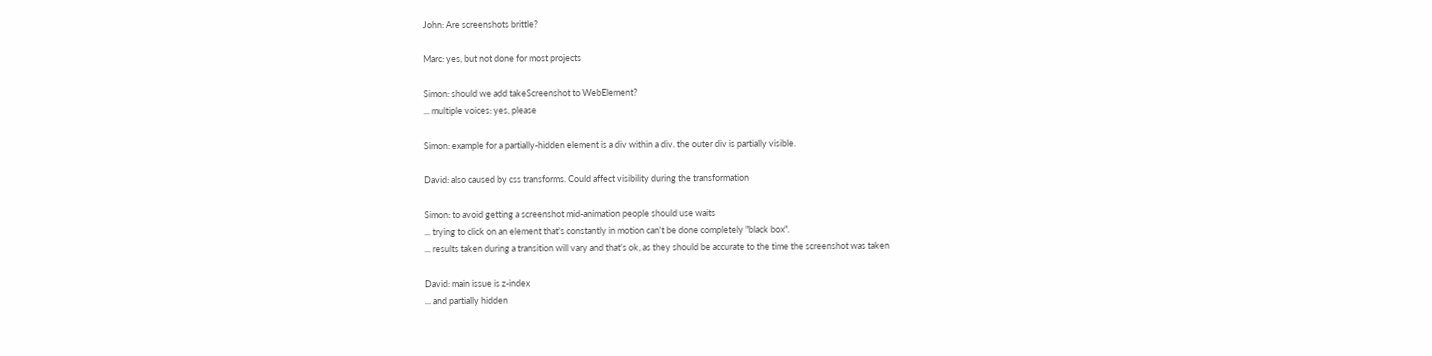John: Are screenshots brittle?

Marc: yes, but not done for most projects

Simon: should we add takeScreenshot to WebElement?
... multiple voices: yes, please

Simon: example for a partially-hidden element is a div within a div. the outer div is partially visible.

David: also caused by css transforms. Could affect visibility during the transformation

Simon: to avoid getting a screenshot mid-animation people should use waits
... trying to click on an element that's constantly in motion can't be done completely "black box".
... results taken during a transition will vary and that's ok, as they should be accurate to the time the screenshot was taken

David: main issue is z-index
... and partially hidden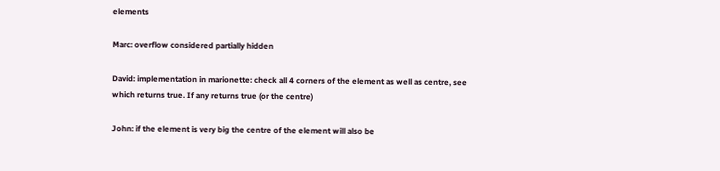elements

Marc: overflow considered partially hidden

David: implementation in marionette: check all 4 corners of the element as well as centre, see which returns true. If any returns true (or the centre)

John: if the element is very big the centre of the element will also be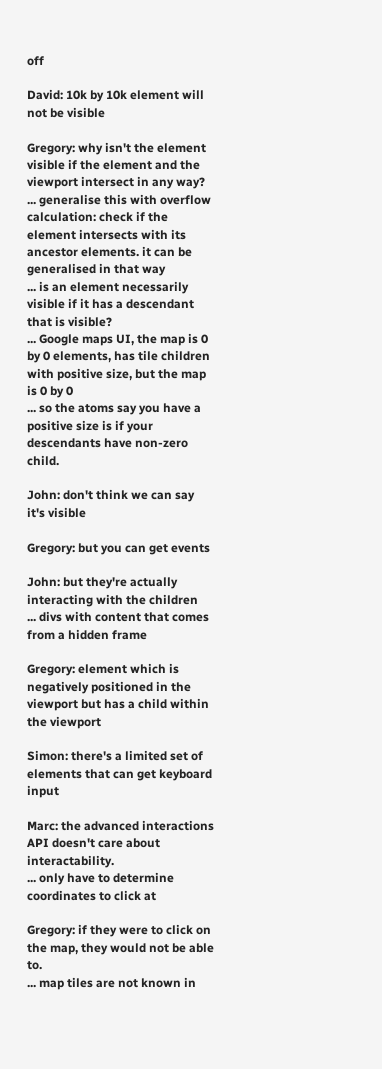off

David: 10k by 10k element will not be visible

Gregory: why isn't the element visible if the element and the viewport intersect in any way?
... generalise this with overflow calculation: check if the element intersects with its ancestor elements. it can be generalised in that way
... is an element necessarily visible if it has a descendant that is visible?
... Google maps UI, the map is 0 by 0 elements, has tile children with positive size, but the map is 0 by 0
... so the atoms say you have a positive size is if your descendants have non-zero child.

John: don't think we can say it's visible

Gregory: but you can get events

John: but they're actually interacting with the children
... divs with content that comes from a hidden frame

Gregory: element which is negatively positioned in the viewport but has a child within the viewport

Simon: there's a limited set of elements that can get keyboard input

Marc: the advanced interactions API doesn't care about interactability.
... only have to determine coordinates to click at

Gregory: if they were to click on the map, they would not be able to.
... map tiles are not known in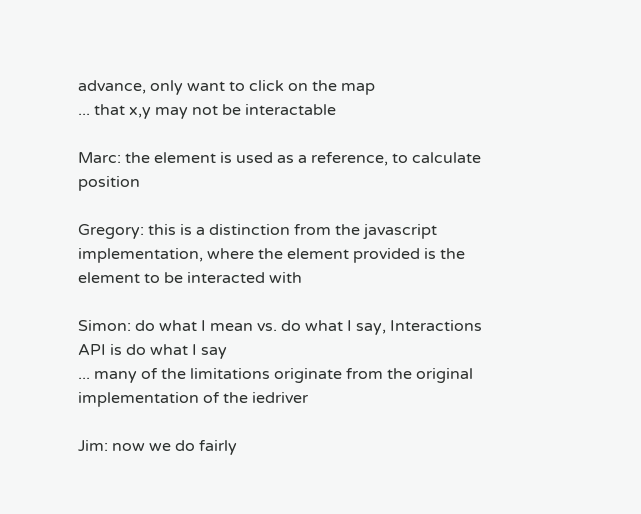advance, only want to click on the map
... that x,y may not be interactable

Marc: the element is used as a reference, to calculate position

Gregory: this is a distinction from the javascript implementation, where the element provided is the element to be interacted with

Simon: do what I mean vs. do what I say, Interactions API is do what I say
... many of the limitations originate from the original implementation of the iedriver

Jim: now we do fairly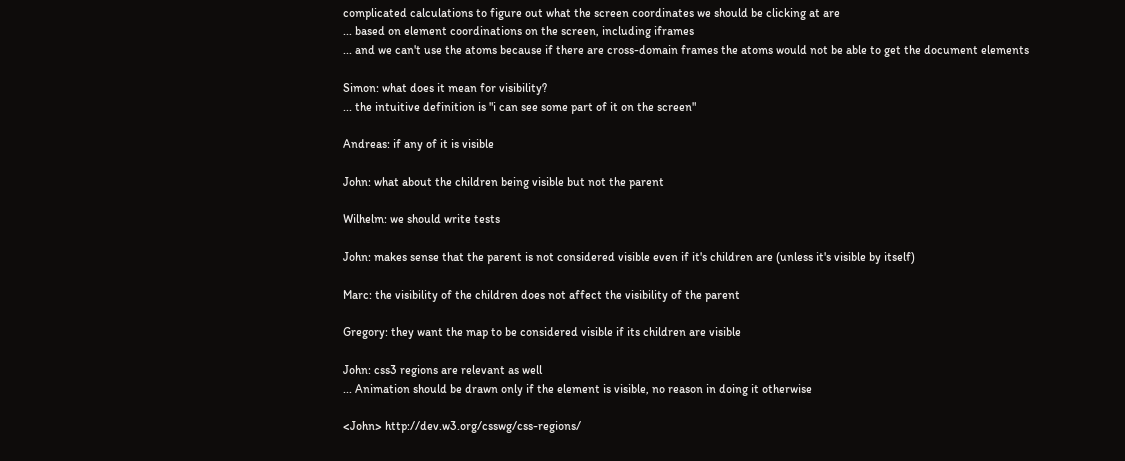complicated calculations to figure out what the screen coordinates we should be clicking at are
... based on element coordinations on the screen, including iframes
... and we can't use the atoms because if there are cross-domain frames the atoms would not be able to get the document elements

Simon: what does it mean for visibility?
... the intuitive definition is "i can see some part of it on the screen"

Andreas: if any of it is visible

John: what about the children being visible but not the parent

Wilhelm: we should write tests

John: makes sense that the parent is not considered visible even if it's children are (unless it's visible by itself)

Marc: the visibility of the children does not affect the visibility of the parent

Gregory: they want the map to be considered visible if its children are visible

John: css3 regions are relevant as well
... Animation should be drawn only if the element is visible, no reason in doing it otherwise

<John> http://dev.w3.org/csswg/css-regions/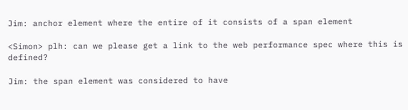Jim: anchor element where the entire of it consists of a span element

<Simon> plh: can we please get a link to the web performance spec where this is defined?

Jim: the span element was considered to have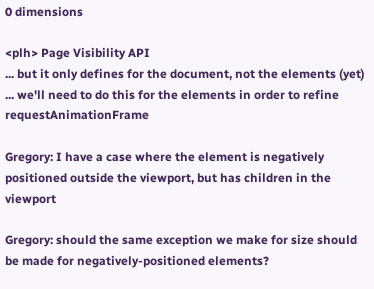0 dimensions

<plh> Page Visibility API
... but it only defines for the document, not the elements (yet)
... we'll need to do this for the elements in order to refine requestAnimationFrame

Gregory: I have a case where the element is negatively positioned outside the viewport, but has children in the viewport

Gregory: should the same exception we make for size should be made for negatively-positioned elements?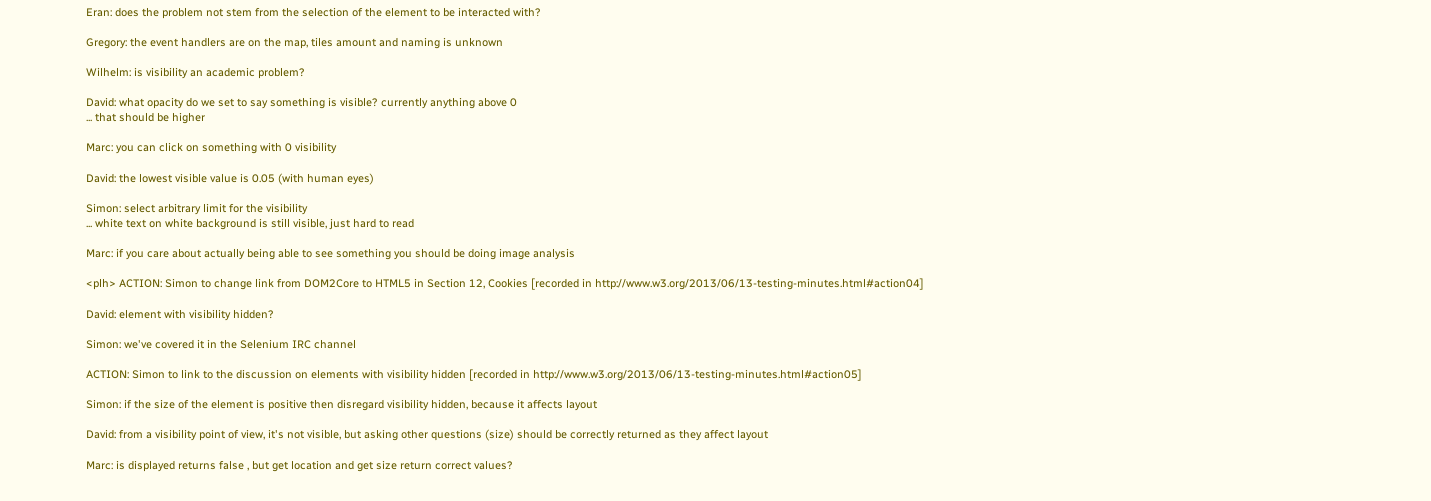Eran: does the problem not stem from the selection of the element to be interacted with?

Gregory: the event handlers are on the map, tiles amount and naming is unknown

Wilhelm: is visibility an academic problem?

David: what opacity do we set to say something is visible? currently anything above 0
... that should be higher

Marc: you can click on something with 0 visibility

David: the lowest visible value is 0.05 (with human eyes)

Simon: select arbitrary limit for the visibility
... white text on white background is still visible, just hard to read

Marc: if you care about actually being able to see something you should be doing image analysis

<plh> ACTION: Simon to change link from DOM2Core to HTML5 in Section 12, Cookies [recorded in http://www.w3.org/2013/06/13-testing-minutes.html#action04]

David: element with visibility hidden?

Simon: we've covered it in the Selenium IRC channel

ACTION: Simon to link to the discussion on elements with visibility hidden [recorded in http://www.w3.org/2013/06/13-testing-minutes.html#action05]

Simon: if the size of the element is positive then disregard visibility hidden, because it affects layout

David: from a visibility point of view, it's not visible, but asking other questions (size) should be correctly returned as they affect layout

Marc: is displayed returns false , but get location and get size return correct values?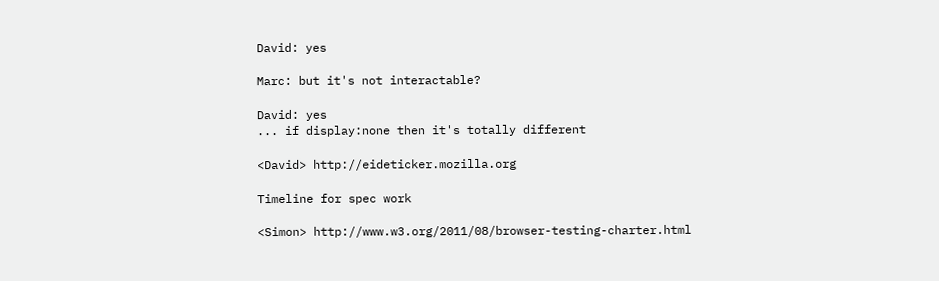David: yes

Marc: but it's not interactable?

David: yes
... if display:none then it's totally different

<David> http://eideticker.mozilla.org

Timeline for spec work

<Simon> http://www.w3.org/2011/08/browser-testing-charter.html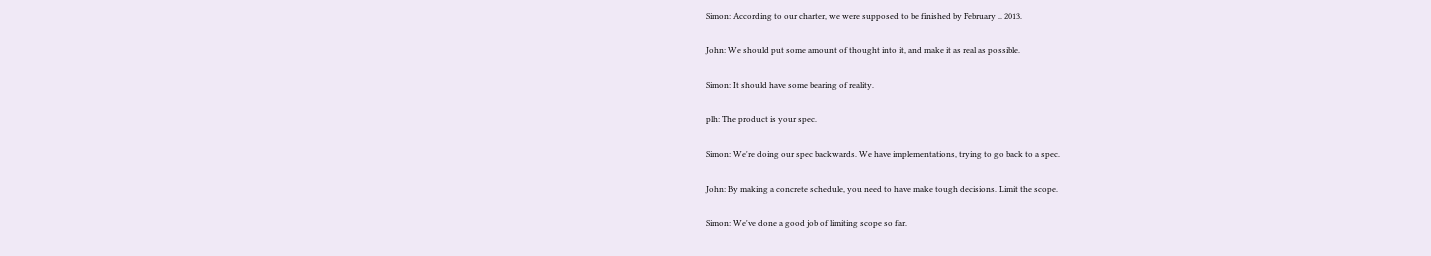Simon: According to our charter, we were supposed to be finished by February .. 2013.

John: We should put some amount of thought into it, and make it as real as possible.

Simon: It should have some bearing of reality.

plh: The product is your spec.

Simon: We're doing our spec backwards. We have implementations, trying to go back to a spec.

John: By making a concrete schedule, you need to have make tough decisions. Limit the scope.

Simon: We've done a good job of limiting scope so far.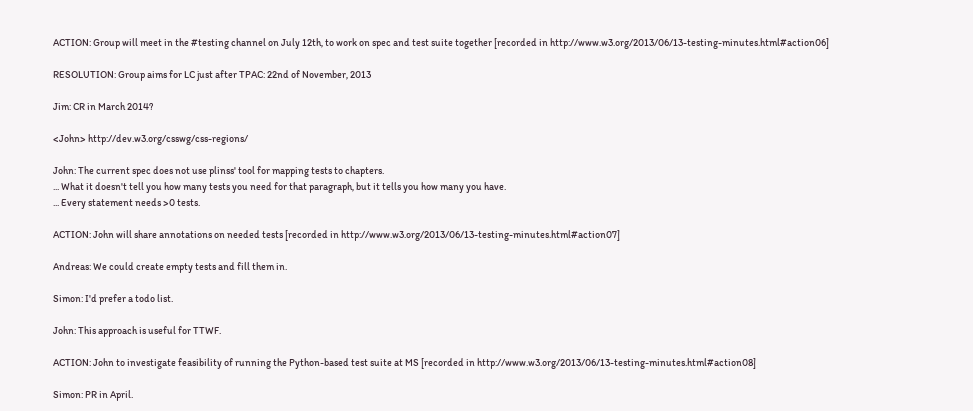ACTION: Group will meet in the #testing channel on July 12th, to work on spec and test suite together [recorded in http://www.w3.org/2013/06/13-testing-minutes.html#action06]

RESOLUTION: Group aims for LC just after TPAC: 22nd of November, 2013

Jim: CR in March 2014?

<John> http://dev.w3.org/csswg/css-regions/

John: The current spec does not use plinss' tool for mapping tests to chapters.
... What it doesn't tell you how many tests you need for that paragraph, but it tells you how many you have.
... Every statement needs >0 tests.

ACTION: John will share annotations on needed tests [recorded in http://www.w3.org/2013/06/13-testing-minutes.html#action07]

Andreas: We could create empty tests and fill them in.

Simon: I'd prefer a todo list.

John: This approach is useful for TTWF.

ACTION: John to investigate feasibility of running the Python-based test suite at MS [recorded in http://www.w3.org/2013/06/13-testing-minutes.html#action08]

Simon: PR in April.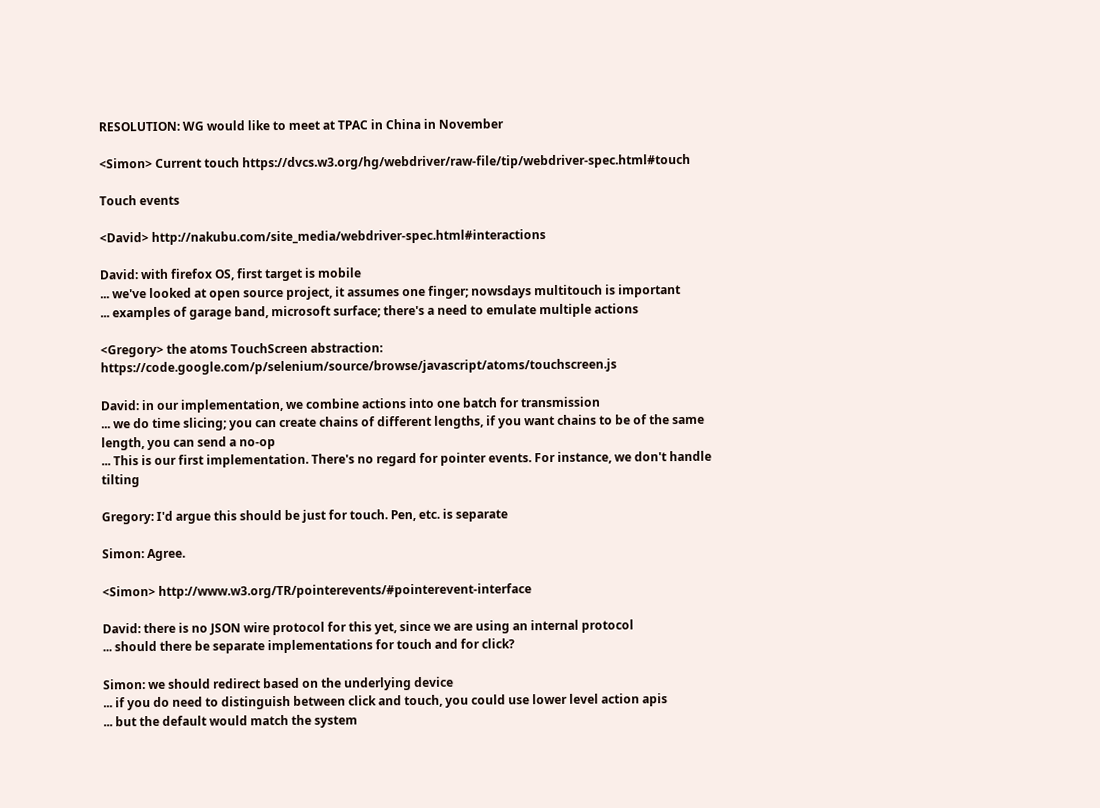RESOLUTION: WG would like to meet at TPAC in China in November

<Simon> Current touch https://dvcs.w3.org/hg/webdriver/raw-file/tip/webdriver-spec.html#touch

Touch events

<David> http://nakubu.com/site_media/webdriver-spec.html#interactions

David: with firefox OS, first target is mobile
... we've looked at open source project, it assumes one finger; nowsdays multitouch is important
... examples of garage band, microsoft surface; there's a need to emulate multiple actions

<Gregory> the atoms TouchScreen abstraction: https://code.google.com/p/selenium/source/browse/javascript/atoms/touchscreen.js

David: in our implementation, we combine actions into one batch for transmission
... we do time slicing; you can create chains of different lengths, if you want chains to be of the same length, you can send a no-op
... This is our first implementation. There's no regard for pointer events. For instance, we don't handle tilting

Gregory: I'd argue this should be just for touch. Pen, etc. is separate

Simon: Agree.

<Simon> http://www.w3.org/TR/pointerevents/#pointerevent-interface

David: there is no JSON wire protocol for this yet, since we are using an internal protocol
... should there be separate implementations for touch and for click?

Simon: we should redirect based on the underlying device
... if you do need to distinguish between click and touch, you could use lower level action apis
... but the default would match the system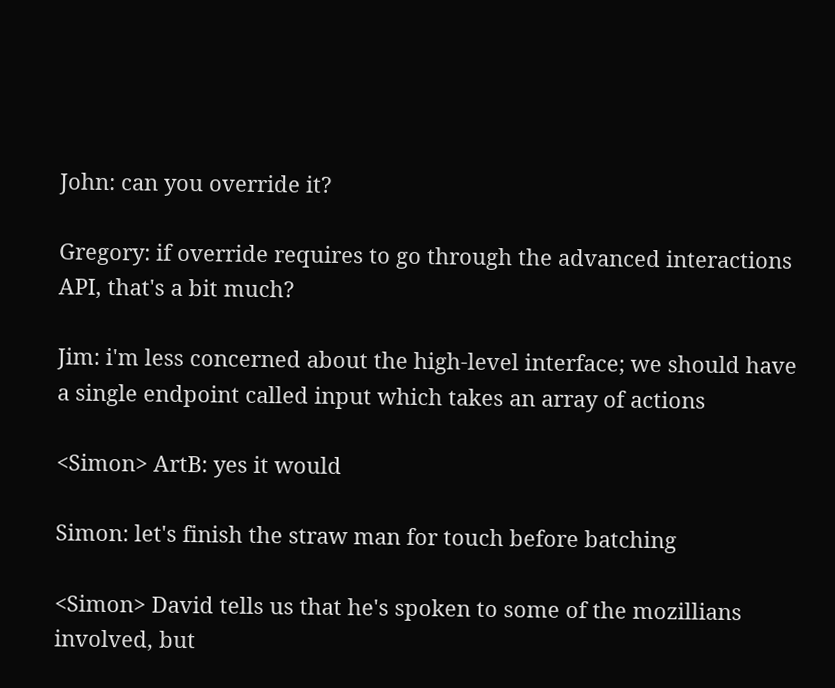John: can you override it?

Gregory: if override requires to go through the advanced interactions API, that's a bit much?

Jim: i'm less concerned about the high-level interface; we should have a single endpoint called input which takes an array of actions

<Simon> ArtB: yes it would

Simon: let's finish the straw man for touch before batching

<Simon> David tells us that he's spoken to some of the mozillians involved, but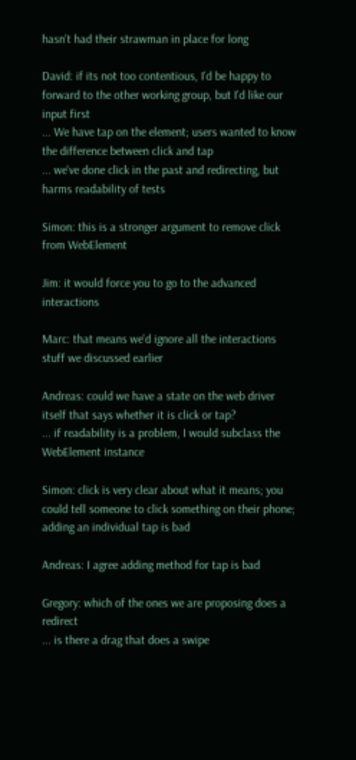hasn't had their strawman in place for long

David: if its not too contentious, I'd be happy to forward to the other working group, but I'd like our input first
... We have tap on the element; users wanted to know the difference between click and tap
... we've done click in the past and redirecting, but harms readability of tests

Simon: this is a stronger argument to remove click from WebElement

Jim: it would force you to go to the advanced interactions

Marc: that means we'd ignore all the interactions stuff we discussed earlier

Andreas: could we have a state on the web driver itself that says whether it is click or tap?
... if readability is a problem, I would subclass the WebElement instance

Simon: click is very clear about what it means; you could tell someone to click something on their phone; adding an individual tap is bad

Andreas: I agree adding method for tap is bad

Gregory: which of the ones we are proposing does a redirect
... is there a drag that does a swipe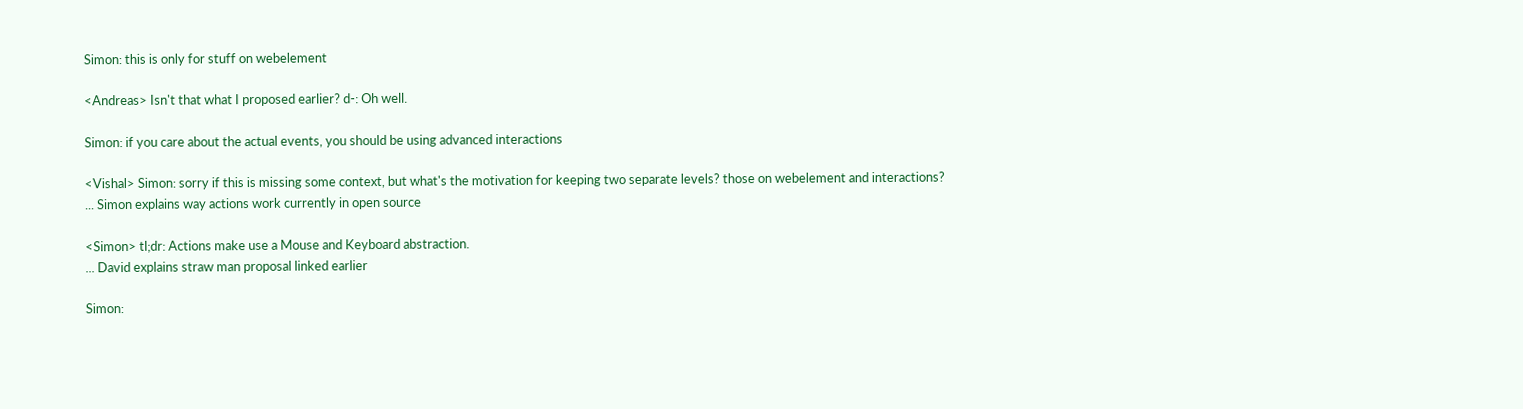Simon: this is only for stuff on webelement

<Andreas> Isn't that what I proposed earlier? d-: Oh well.

Simon: if you care about the actual events, you should be using advanced interactions

<Vishal> Simon: sorry if this is missing some context, but what's the motivation for keeping two separate levels? those on webelement and interactions?
... Simon explains way actions work currently in open source

<Simon> tl;dr: Actions make use a Mouse and Keyboard abstraction.
... David explains straw man proposal linked earlier

Simon: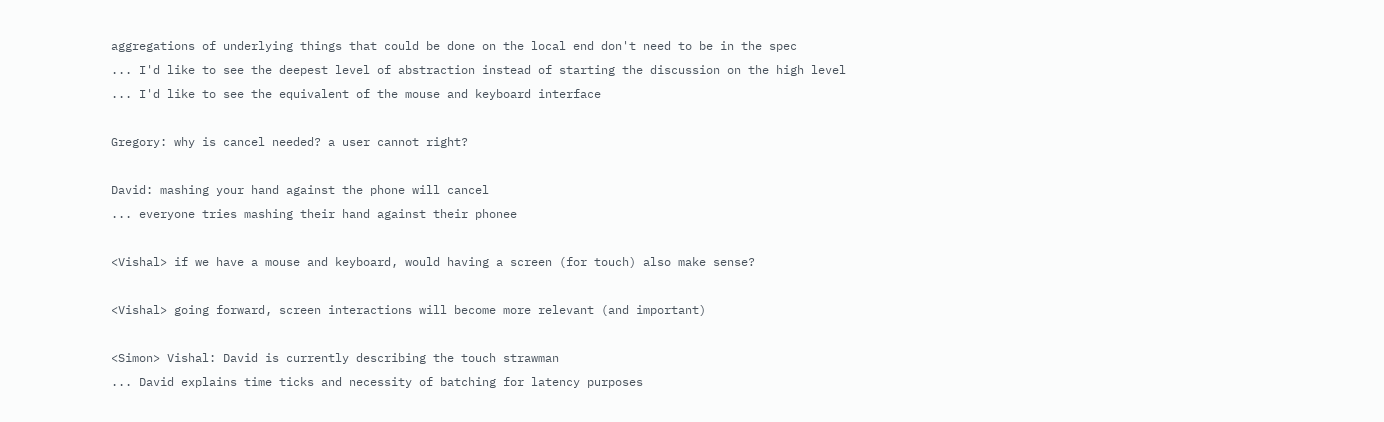aggregations of underlying things that could be done on the local end don't need to be in the spec
... I'd like to see the deepest level of abstraction instead of starting the discussion on the high level
... I'd like to see the equivalent of the mouse and keyboard interface

Gregory: why is cancel needed? a user cannot right?

David: mashing your hand against the phone will cancel
... everyone tries mashing their hand against their phonee

<Vishal> if we have a mouse and keyboard, would having a screen (for touch) also make sense?

<Vishal> going forward, screen interactions will become more relevant (and important)

<Simon> Vishal: David is currently describing the touch strawman
... David explains time ticks and necessity of batching for latency purposes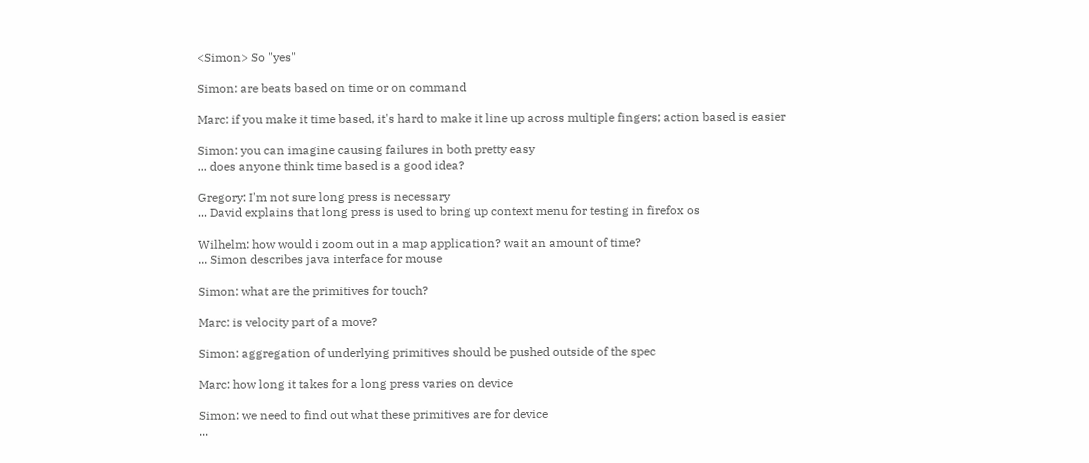<Simon> So "yes"

Simon: are beats based on time or on command

Marc: if you make it time based, it's hard to make it line up across multiple fingers; action based is easier

Simon: you can imagine causing failures in both pretty easy
... does anyone think time based is a good idea?

Gregory: I'm not sure long press is necessary
... David explains that long press is used to bring up context menu for testing in firefox os

Wilhelm: how would i zoom out in a map application? wait an amount of time?
... Simon describes java interface for mouse

Simon: what are the primitives for touch?

Marc: is velocity part of a move?

Simon: aggregation of underlying primitives should be pushed outside of the spec

Marc: how long it takes for a long press varies on device

Simon: we need to find out what these primitives are for device
...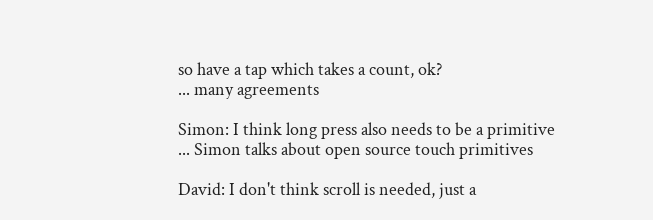so have a tap which takes a count, ok?
... many agreements

Simon: I think long press also needs to be a primitive
... Simon talks about open source touch primitives

David: I don't think scroll is needed, just a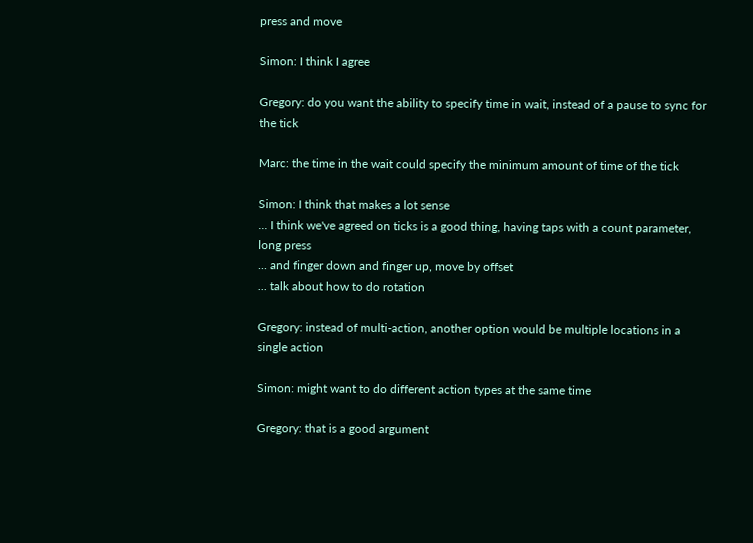press and move

Simon: I think I agree

Gregory: do you want the ability to specify time in wait, instead of a pause to sync for the tick

Marc: the time in the wait could specify the minimum amount of time of the tick

Simon: I think that makes a lot sense
... I think we've agreed on ticks is a good thing, having taps with a count parameter, long press
... and finger down and finger up, move by offset
... talk about how to do rotation

Gregory: instead of multi-action, another option would be multiple locations in a single action

Simon: might want to do different action types at the same time

Gregory: that is a good argument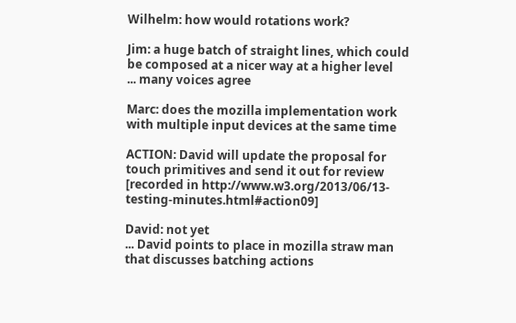Wilhelm: how would rotations work?

Jim: a huge batch of straight lines, which could be composed at a nicer way at a higher level
... many voices agree

Marc: does the mozilla implementation work with multiple input devices at the same time

ACTION: David will update the proposal for touch primitives and send it out for review [recorded in http://www.w3.org/2013/06/13-testing-minutes.html#action09]

David: not yet
... David points to place in mozilla straw man that discusses batching actions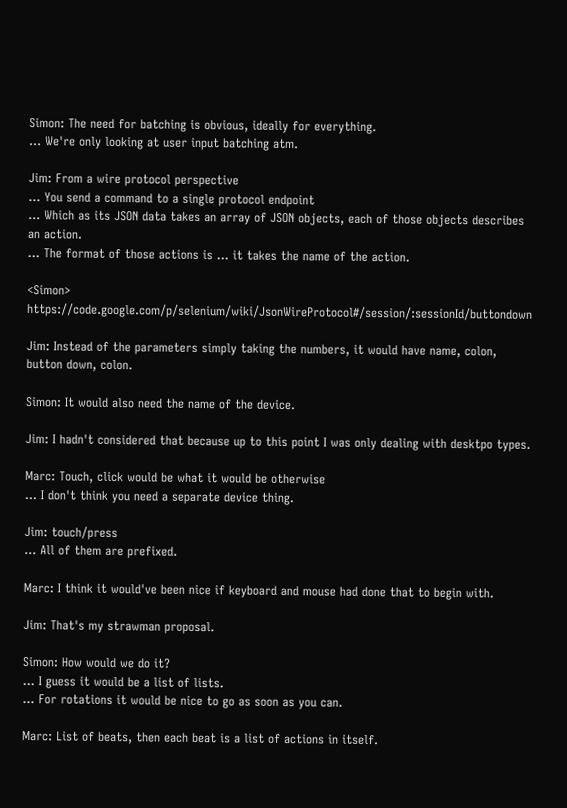Simon: The need for batching is obvious, ideally for everything.
... We're only looking at user input batching atm.

Jim: From a wire protocol perspective
... You send a command to a single protocol endpoint
... Which as its JSON data takes an array of JSON objects, each of those objects describes an action.
... The format of those actions is ... it takes the name of the action.

<Simon> https://code.google.com/p/selenium/wiki/JsonWireProtocol#/session/:sessionId/buttondown

Jim: Instead of the parameters simply taking the numbers, it would have name, colon, button down, colon.

Simon: It would also need the name of the device.

Jim: I hadn't considered that because up to this point I was only dealing with desktpo types.

Marc: Touch, click would be what it would be otherwise
... I don't think you need a separate device thing.

Jim: touch/press
... All of them are prefixed.

Marc: I think it would've been nice if keyboard and mouse had done that to begin with.

Jim: That's my strawman proposal.

Simon: How would we do it?
... I guess it would be a list of lists.
... For rotations it would be nice to go as soon as you can.

Marc: List of beats, then each beat is a list of actions in itself.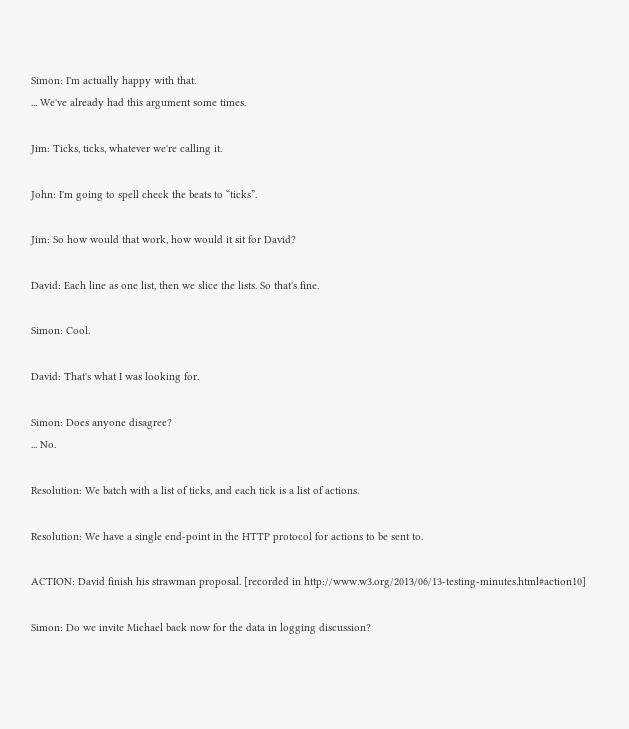Simon: I'm actually happy with that.
... We've already had this argument some times.

Jim: Ticks, ticks, whatever we're calling it.

John: I'm going to spell check the beats to “ticks”.

Jim: So how would that work, how would it sit for David?

David: Each line as one list, then we slice the lists. So that's fine.

Simon: Cool.

David: That's what I was looking for.

Simon: Does anyone disagree?
... No.

Resolution: We batch with a list of ticks, and each tick is a list of actions.

Resolution: We have a single end-point in the HTTP protocol for actions to be sent to.

ACTION: David finish his strawman proposal. [recorded in http://www.w3.org/2013/06/13-testing-minutes.html#action10]

Simon: Do we invite Michael back now for the data in logging discussion?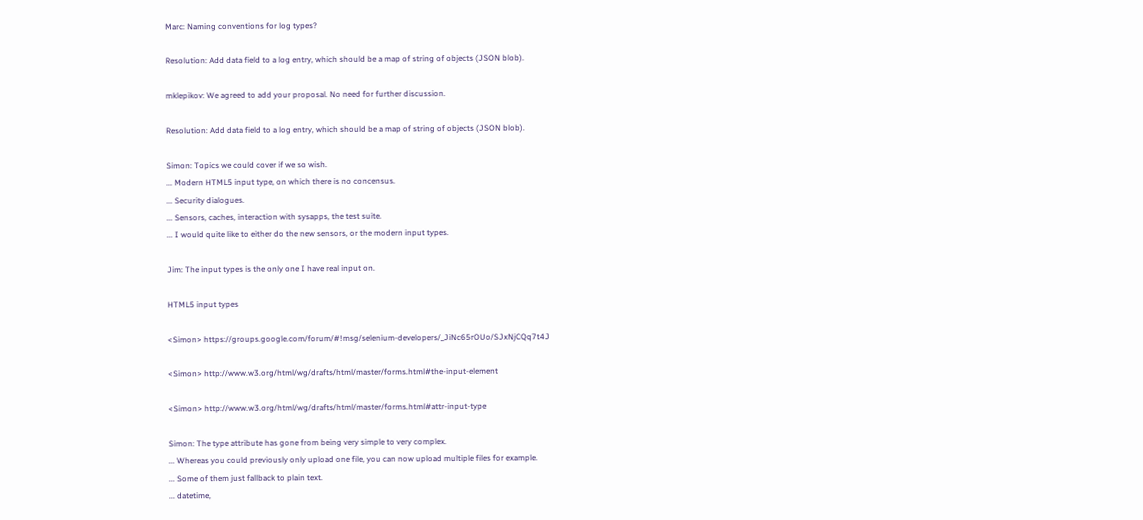Marc: Naming conventions for log types?

Resolution: Add data field to a log entry, which should be a map of string of objects (JSON blob).

mklepikov: We agreed to add your proposal. No need for further discussion.

Resolution: Add data field to a log entry, which should be a map of string of objects (JSON blob).

Simon: Topics we could cover if we so wish.
... Modern HTML5 input type, on which there is no concensus.
... Security dialogues.
... Sensors, caches, interaction with sysapps, the test suite.
... I would quite like to either do the new sensors, or the modern input types.

Jim: The input types is the only one I have real input on.

HTML5 input types

<Simon> https://groups.google.com/forum/#!msg/selenium-developers/_JiNc65rOUo/SJxNjCQq7t4J

<Simon> http://www.w3.org/html/wg/drafts/html/master/forms.html#the-input-element

<Simon> http://www.w3.org/html/wg/drafts/html/master/forms.html#attr-input-type

Simon: The type attribute has gone from being very simple to very complex.
... Whereas you could previously only upload one file, you can now upload multiple files for example.
... Some of them just fallback to plain text.
... datetime,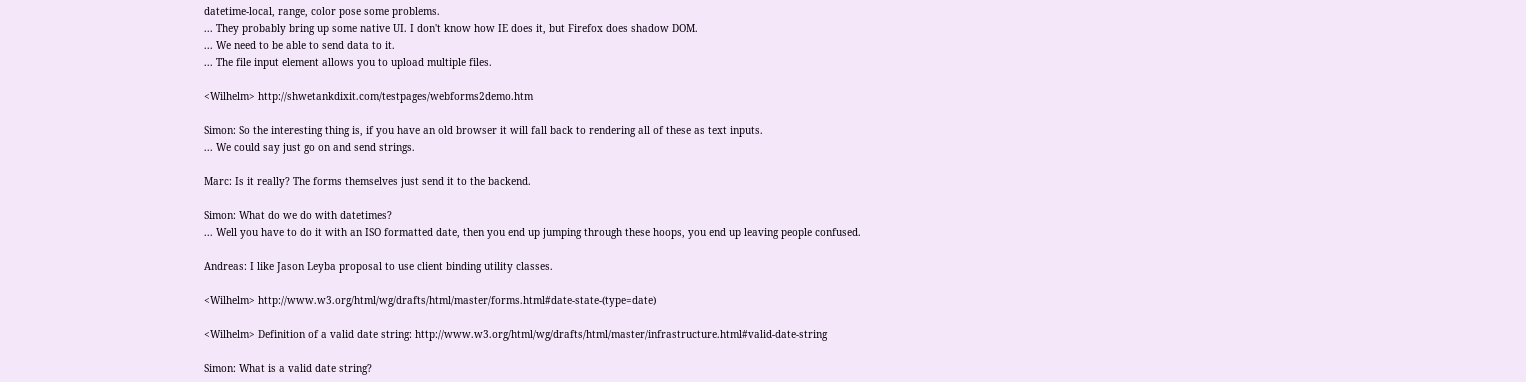datetime-local, range, color pose some problems.
... They probably bring up some native UI. I don't know how IE does it, but Firefox does shadow DOM.
... We need to be able to send data to it.
... The file input element allows you to upload multiple files.

<Wilhelm> http://shwetankdixit.com/testpages/webforms2demo.htm

Simon: So the interesting thing is, if you have an old browser it will fall back to rendering all of these as text inputs.
... We could say just go on and send strings.

Marc: Is it really? The forms themselves just send it to the backend.

Simon: What do we do with datetimes?
... Well you have to do it with an ISO formatted date, then you end up jumping through these hoops, you end up leaving people confused.

Andreas: I like Jason Leyba proposal to use client binding utility classes.

<Wilhelm> http://www.w3.org/html/wg/drafts/html/master/forms.html#date-state-(type=date)

<Wilhelm> Definition of a valid date string: http://www.w3.org/html/wg/drafts/html/master/infrastructure.html#valid-date-string

Simon: What is a valid date string?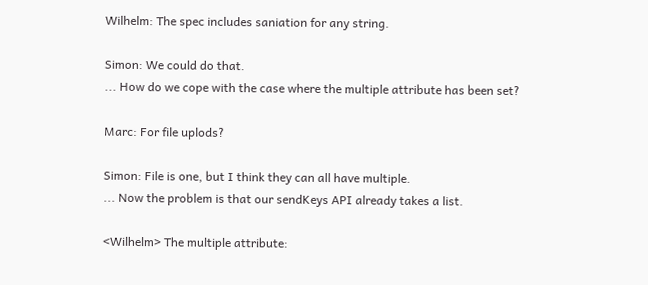Wilhelm: The spec includes saniation for any string.

Simon: We could do that.
... How do we cope with the case where the multiple attribute has been set?

Marc: For file uplods?

Simon: File is one, but I think they can all have multiple.
... Now the problem is that our sendKeys API already takes a list.

<Wilhelm> The multiple attribute: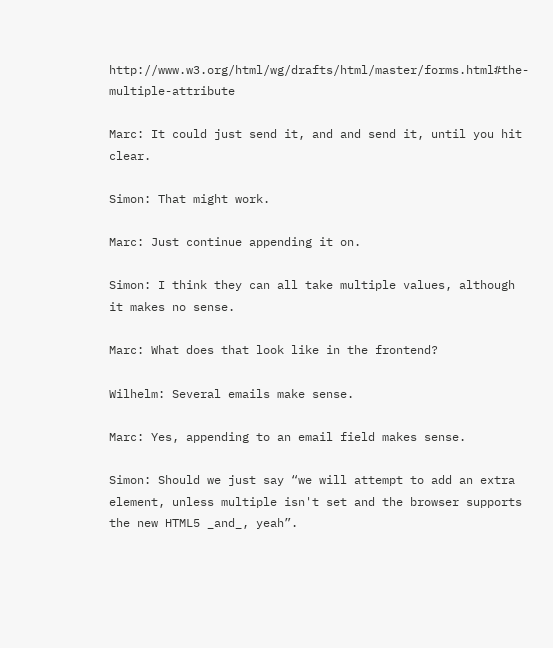http://www.w3.org/html/wg/drafts/html/master/forms.html#the-multiple-attribute

Marc: It could just send it, and and send it, until you hit clear.

Simon: That might work.

Marc: Just continue appending it on.

Simon: I think they can all take multiple values, although it makes no sense.

Marc: What does that look like in the frontend?

Wilhelm: Several emails make sense.

Marc: Yes, appending to an email field makes sense.

Simon: Should we just say “we will attempt to add an extra element, unless multiple isn't set and the browser supports the new HTML5 _and_, yeah”.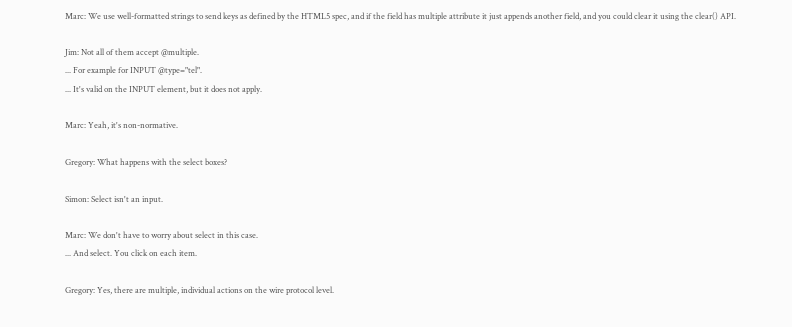Marc: We use well-formatted strings to send keys as defined by the HTML5 spec, and if the field has multiple attribute it just appends another field, and you could clear it using the clear() API.

Jim: Not all of them accept @multiple.
... For example for INPUT @type="tel".
... It's valid on the INPUT element, but it does not apply.

Marc: Yeah, it's non-normative.

Gregory: What happens with the select boxes?

Simon: Select isn't an input.

Marc: We don't have to worry about select in this case.
... And select. You click on each item.

Gregory: Yes, there are multiple, individual actions on the wire protocol level.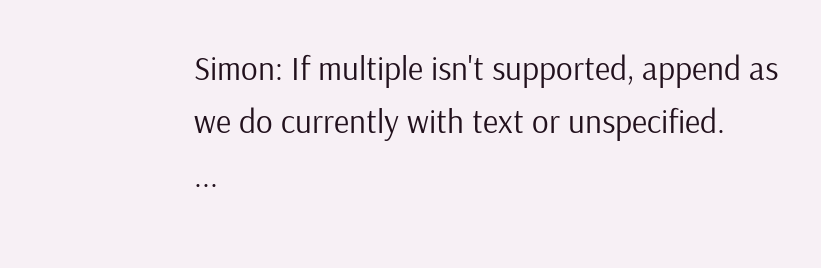Simon: If multiple isn't supported, append as we do currently with text or unspecified.
...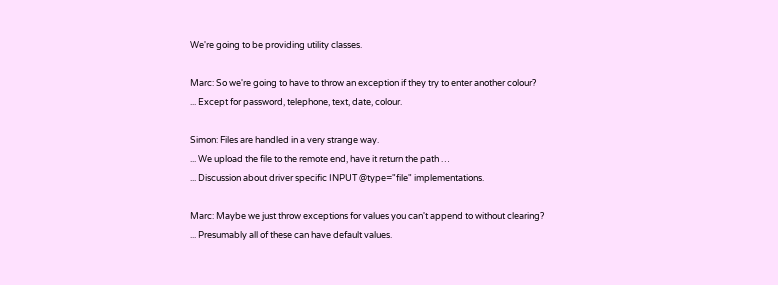We're going to be providing utility classes.

Marc: So we're going to have to throw an exception if they try to enter another colour?
... Except for password, telephone, text, date, colour.

Simon: Files are handled in a very strange way.
... We upload the file to the remote end, have it return the path …
... Discussion about driver specific INPUT @type="file" implementations.

Marc: Maybe we just throw exceptions for values you can't append to without clearing?
... Presumably all of these can have default values.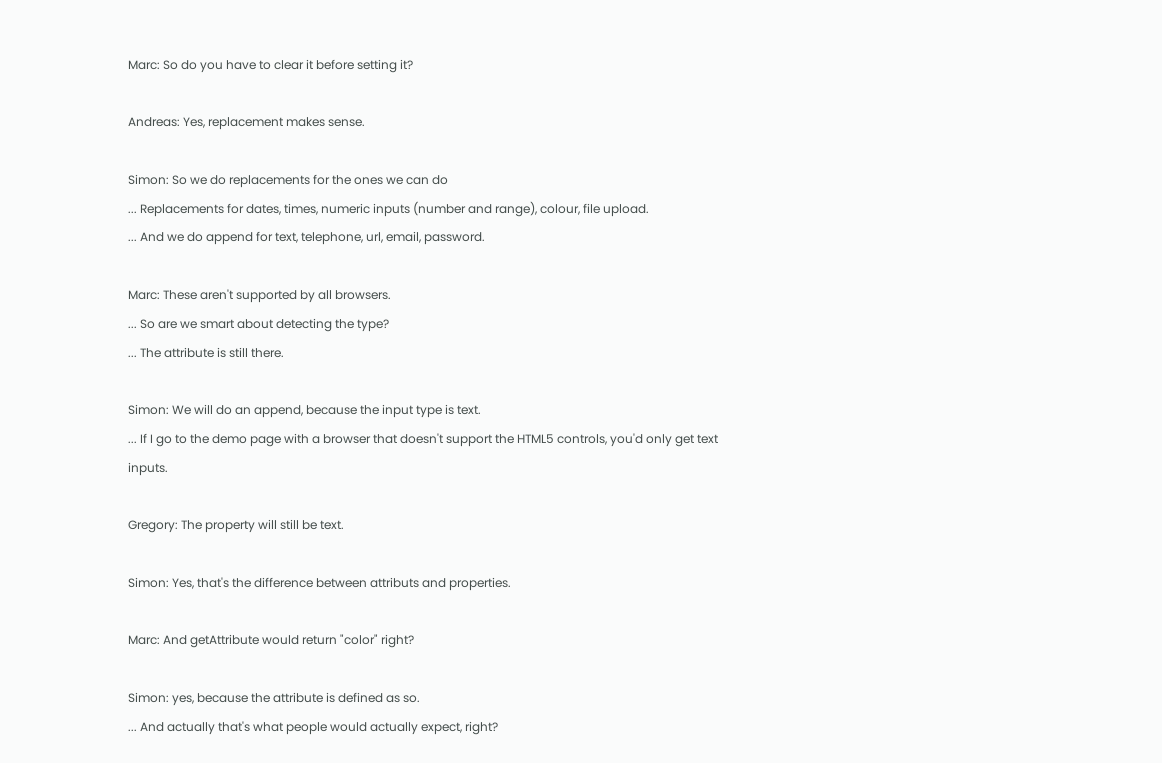Marc: So do you have to clear it before setting it?

Andreas: Yes, replacement makes sense.

Simon: So we do replacements for the ones we can do
... Replacements for dates, times, numeric inputs (number and range), colour, file upload.
... And we do append for text, telephone, url, email, password.

Marc: These aren't supported by all browsers.
... So are we smart about detecting the type?
... The attribute is still there.

Simon: We will do an append, because the input type is text.
... If I go to the demo page with a browser that doesn't support the HTML5 controls, you'd only get text inputs.

Gregory: The property will still be text.

Simon: Yes, that's the difference between attributs and properties.

Marc: And getAttribute would return "color" right?

Simon: yes, because the attribute is defined as so.
... And actually that's what people would actually expect, right?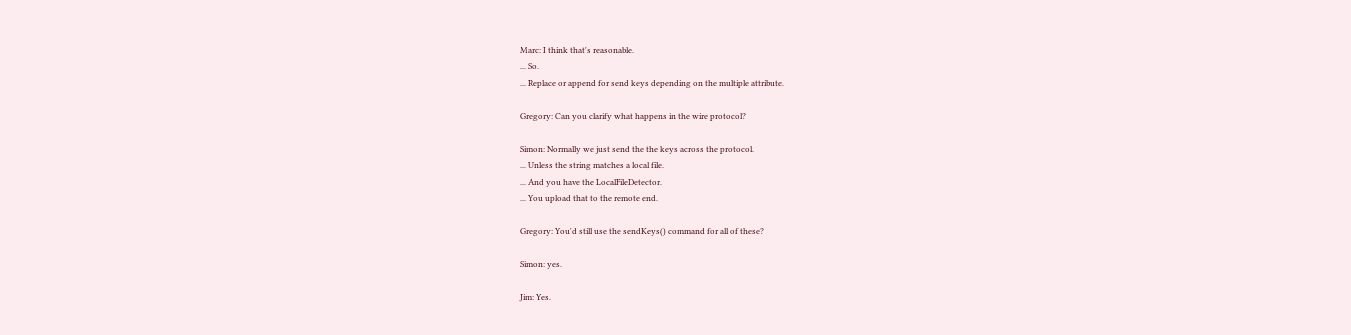Marc: I think that's reasonable.
... So.
... Replace or append for send keys depending on the multiple attribute.

Gregory: Can you clarify what happens in the wire protocol?

Simon: Normally we just send the the keys across the protocol.
... Unless the string matches a local file.
... And you have the LocalFileDetector.
... You upload that to the remote end.

Gregory: You'd still use the sendKeys() command for all of these?

Simon: yes.

Jim: Yes.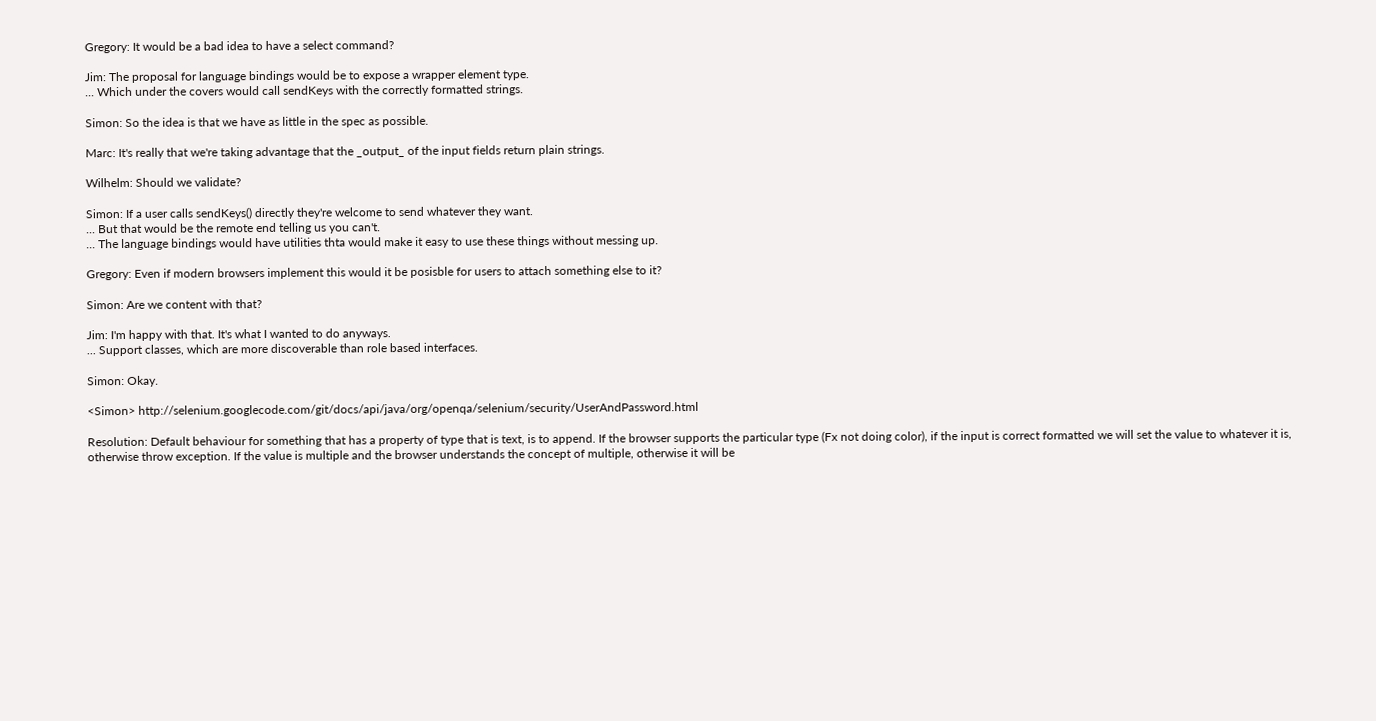Gregory: It would be a bad idea to have a select command?

Jim: The proposal for language bindings would be to expose a wrapper element type.
... Which under the covers would call sendKeys with the correctly formatted strings.

Simon: So the idea is that we have as little in the spec as possible.

Marc: It's really that we're taking advantage that the _output_ of the input fields return plain strings.

Wilhelm: Should we validate?

Simon: If a user calls sendKeys() directly they're welcome to send whatever they want.
... But that would be the remote end telling us you can't.
... The language bindings would have utilities thta would make it easy to use these things without messing up.

Gregory: Even if modern browsers implement this would it be posisble for users to attach something else to it?

Simon: Are we content with that?

Jim: I'm happy with that. It's what I wanted to do anyways.
... Support classes, which are more discoverable than role based interfaces.

Simon: Okay.

<Simon> http://selenium.googlecode.com/git/docs/api/java/org/openqa/selenium/security/UserAndPassword.html

Resolution: Default behaviour for something that has a property of type that is text, is to append. If the browser supports the particular type (Fx not doing color), if the input is correct formatted we will set the value to whatever it is, otherwise throw exception. If the value is multiple and the browser understands the concept of multiple, otherwise it will be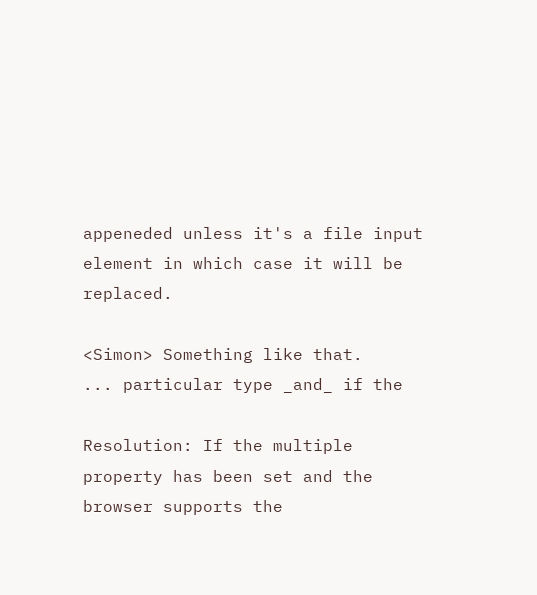appeneded unless it's a file input element in which case it will be replaced.

<Simon> Something like that.
... particular type _and_ if the

Resolution: If the multiple property has been set and the browser supports the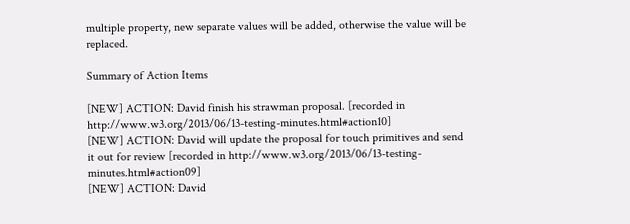multiple property, new separate values will be added, otherwise the value will be replaced.

Summary of Action Items

[NEW] ACTION: David finish his strawman proposal. [recorded in http://www.w3.org/2013/06/13-testing-minutes.html#action10]
[NEW] ACTION: David will update the proposal for touch primitives and send it out for review [recorded in http://www.w3.org/2013/06/13-testing-minutes.html#action09]
[NEW] ACTION: David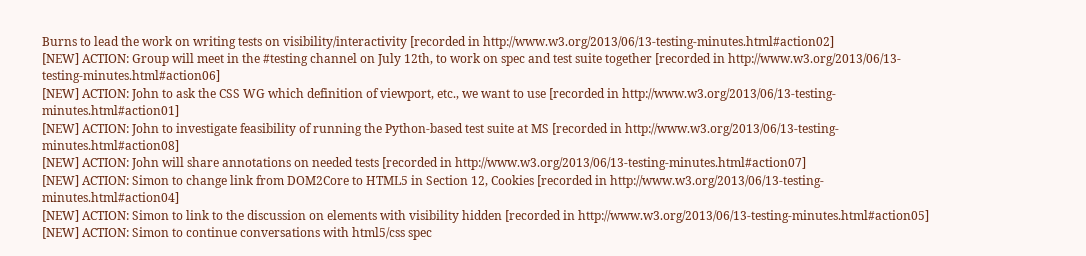Burns to lead the work on writing tests on visibility/interactivity [recorded in http://www.w3.org/2013/06/13-testing-minutes.html#action02]
[NEW] ACTION: Group will meet in the #testing channel on July 12th, to work on spec and test suite together [recorded in http://www.w3.org/2013/06/13-testing-minutes.html#action06]
[NEW] ACTION: John to ask the CSS WG which definition of viewport, etc., we want to use [recorded in http://www.w3.org/2013/06/13-testing-minutes.html#action01]
[NEW] ACTION: John to investigate feasibility of running the Python-based test suite at MS [recorded in http://www.w3.org/2013/06/13-testing-minutes.html#action08]
[NEW] ACTION: John will share annotations on needed tests [recorded in http://www.w3.org/2013/06/13-testing-minutes.html#action07]
[NEW] ACTION: Simon to change link from DOM2Core to HTML5 in Section 12, Cookies [recorded in http://www.w3.org/2013/06/13-testing-minutes.html#action04]
[NEW] ACTION: Simon to link to the discussion on elements with visibility hidden [recorded in http://www.w3.org/2013/06/13-testing-minutes.html#action05]
[NEW] ACTION: Simon to continue conversations with html5/css spec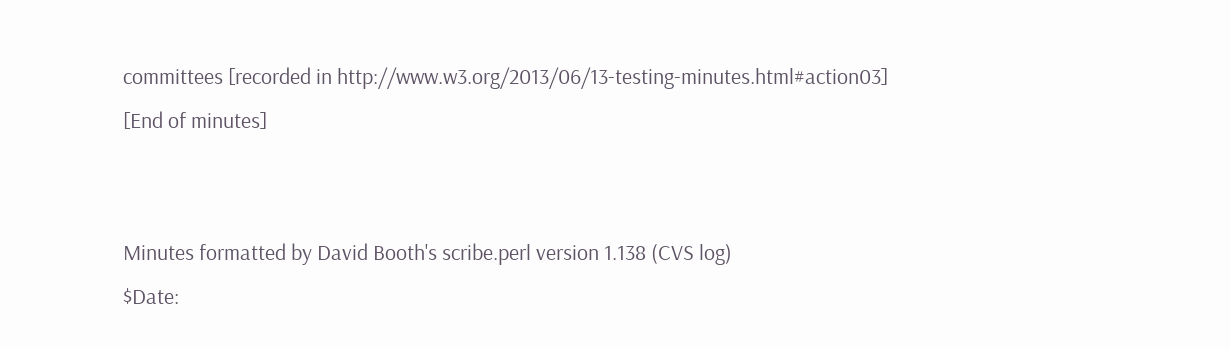committees [recorded in http://www.w3.org/2013/06/13-testing-minutes.html#action03]
[End of minutes]


Minutes formatted by David Booth's scribe.perl version 1.138 (CVS log)
$Date: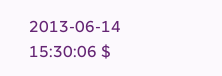2013-06-14 15:30:06 $